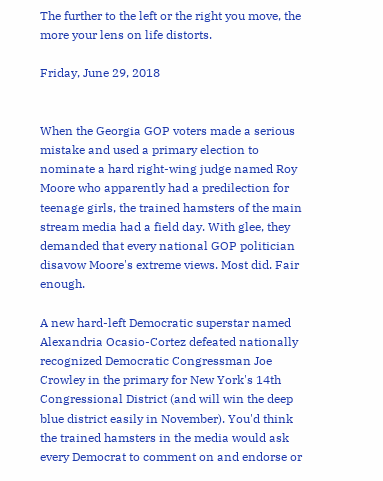The further to the left or the right you move, the more your lens on life distorts.

Friday, June 29, 2018


When the Georgia GOP voters made a serious mistake and used a primary election to nominate a hard right-wing judge named Roy Moore who apparently had a predilection for teenage girls, the trained hamsters of the main stream media had a field day. With glee, they demanded that every national GOP politician disavow Moore's extreme views. Most did. Fair enough.

A new hard-left Democratic superstar named Alexandria Ocasio-Cortez defeated nationally recognized Democratic Congressman Joe Crowley in the primary for New York's 14th Congressional District (and will win the deep blue district easily in November). You'd think the trained hamsters in the media would ask every Democrat to comment on and endorse or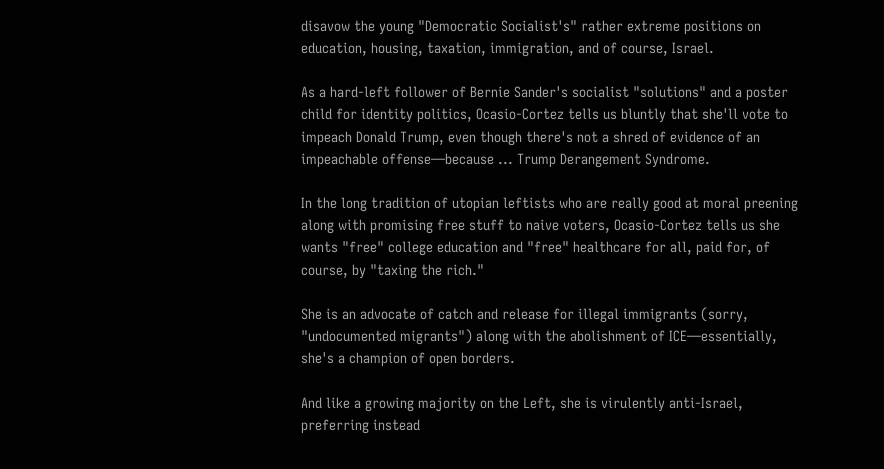disavow the young "Democratic Socialist's" rather extreme positions on education, housing, taxation, immigration, and of course, Israel.

As a hard-left follower of Bernie Sander's socialist "solutions" and a poster child for identity politics, Ocasio-Cortez tells us bluntly that she'll vote to impeach Donald Trump, even though there's not a shred of evidence of an impeachable offense—because ... Trump Derangement Syndrome.

In the long tradition of utopian leftists who are really good at moral preening along with promising free stuff to naive voters, Ocasio-Cortez tells us she wants "free" college education and "free" healthcare for all, paid for, of course, by "taxing the rich."

She is an advocate of catch and release for illegal immigrants (sorry, "undocumented migrants") along with the abolishment of ICE—essentially, she's a champion of open borders.

And like a growing majority on the Left, she is virulently anti-Israel, preferring instead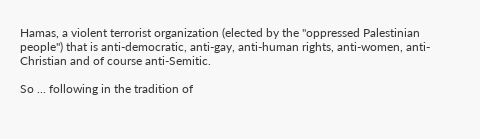Hamas, a violent terrorist organization (elected by the "oppressed Palestinian people") that is anti-democratic, anti-gay, anti-human rights, anti-women, anti-Christian and of course anti-Semitic.

So ... following in the tradition of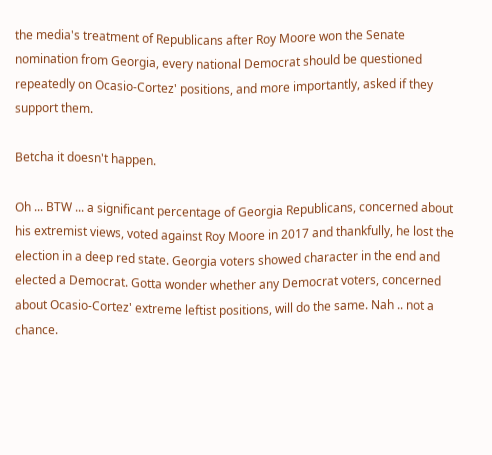the media's treatment of Republicans after Roy Moore won the Senate nomination from Georgia, every national Democrat should be questioned repeatedly on Ocasio-Cortez' positions, and more importantly, asked if they support them.

Betcha it doesn't happen.

Oh ... BTW ... a significant percentage of Georgia Republicans, concerned about his extremist views, voted against Roy Moore in 2017 and thankfully, he lost the election in a deep red state. Georgia voters showed character in the end and elected a Democrat. Gotta wonder whether any Democrat voters, concerned about Ocasio-Cortez' extreme leftist positions, will do the same. Nah .. not a chance.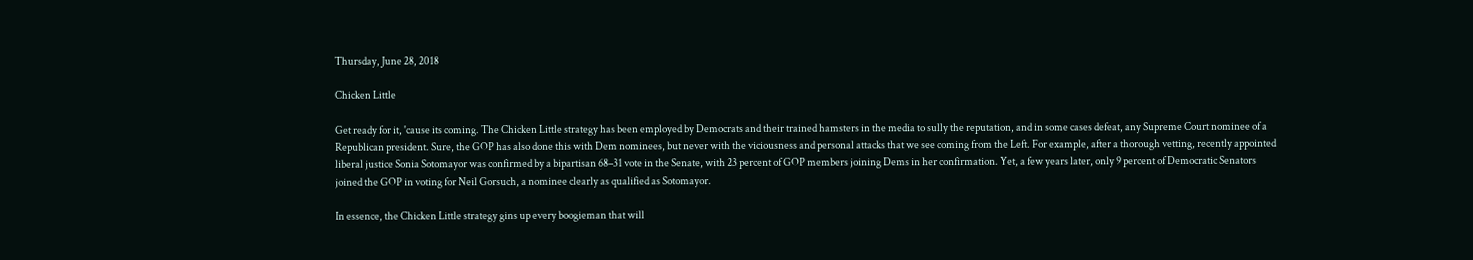Thursday, June 28, 2018

Chicken Little

Get ready for it, 'cause its coming. The Chicken Little strategy has been employed by Democrats and their trained hamsters in the media to sully the reputation, and in some cases defeat, any Supreme Court nominee of a Republican president. Sure, the GOP has also done this with Dem nominees, but never with the viciousness and personal attacks that we see coming from the Left. For example, after a thorough vetting, recently appointed liberal justice Sonia Sotomayor was confirmed by a bipartisan 68–31 vote in the Senate, with 23 percent of GOP members joining Dems in her confirmation. Yet, a few years later, only 9 percent of Democratic Senators joined the GOP in voting for Neil Gorsuch, a nominee clearly as qualified as Sotomayor.

In essence, the Chicken Little strategy gins up every boogieman that will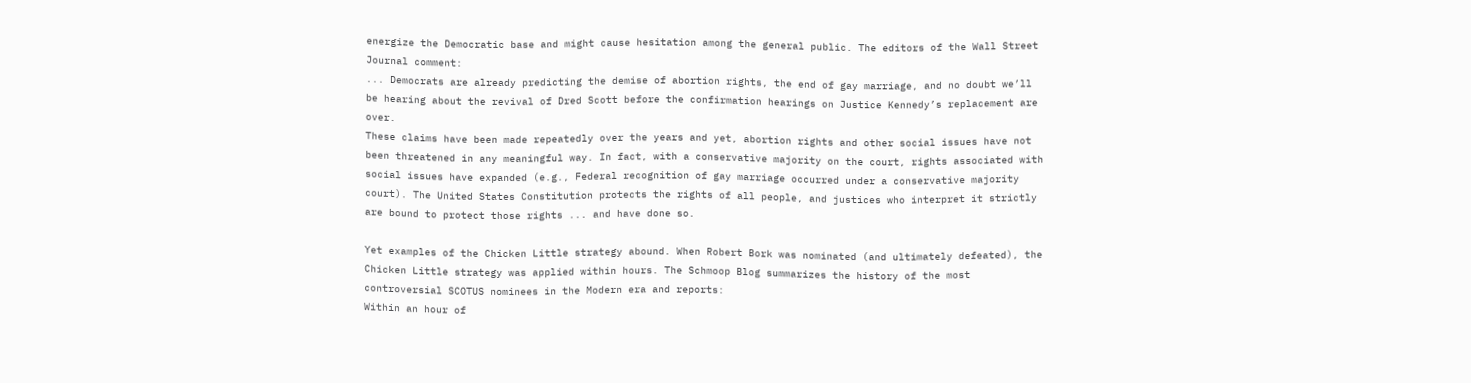energize the Democratic base and might cause hesitation among the general public. The editors of the Wall Street Journal comment:
... Democrats are already predicting the demise of abortion rights, the end of gay marriage, and no doubt we’ll be hearing about the revival of Dred Scott before the confirmation hearings on Justice Kennedy’s replacement are over.
These claims have been made repeatedly over the years and yet, abortion rights and other social issues have not been threatened in any meaningful way. In fact, with a conservative majority on the court, rights associated with social issues have expanded (e.g., Federal recognition of gay marriage occurred under a conservative majority court). The United States Constitution protects the rights of all people, and justices who interpret it strictly are bound to protect those rights ... and have done so.

Yet examples of the Chicken Little strategy abound. When Robert Bork was nominated (and ultimately defeated), the Chicken Little strategy was applied within hours. The Schmoop Blog summarizes the history of the most controversial SCOTUS nominees in the Modern era and reports:
Within an hour of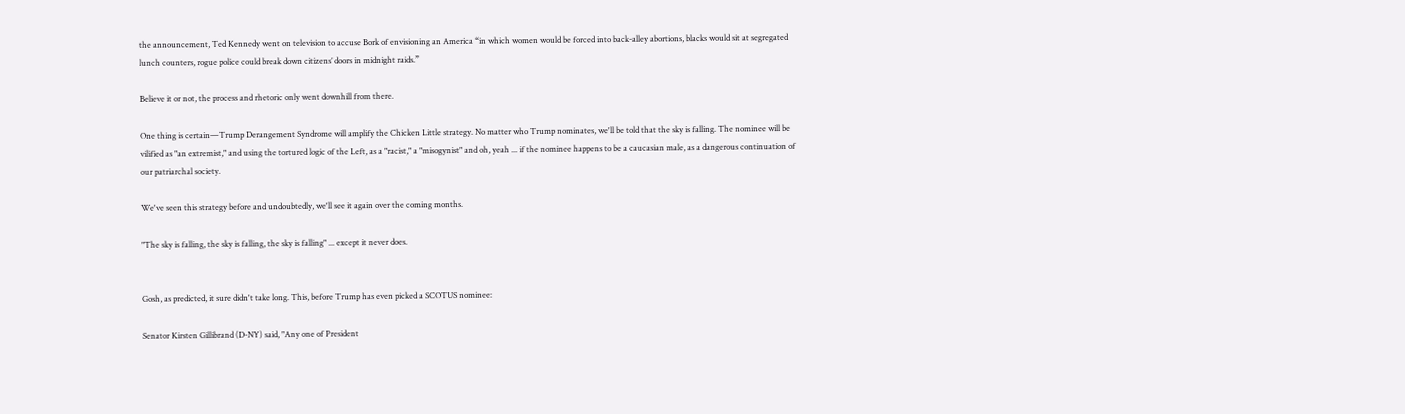the announcement, Ted Kennedy went on television to accuse Bork of envisioning an America “in which women would be forced into back-alley abortions, blacks would sit at segregated lunch counters, rogue police could break down citizens’ doors in midnight raids.”

Believe it or not, the process and rhetoric only went downhill from there.

One thing is certain—Trump Derangement Syndrome will amplify the Chicken Little strategy. No matter who Trump nominates, we'll be told that the sky is falling. The nominee will be vilified as "an extremist," and using the tortured logic of the Left, as a "racist," a "misogynist" and oh, yeah ... if the nominee happens to be a caucasian male, as a dangerous continuation of our patriarchal society.

We've seen this strategy before and undoubtedly, we'll see it again over the coming months.

"The sky is falling, the sky is falling, the sky is falling" ... except it never does.


Gosh, as predicted, it sure didn't take long. This, before Trump has even picked a SCOTUS nominee:

Senator Kirsten Gillibrand (D-NY) said, "Any one of President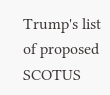Trump's list of proposed SCOTUS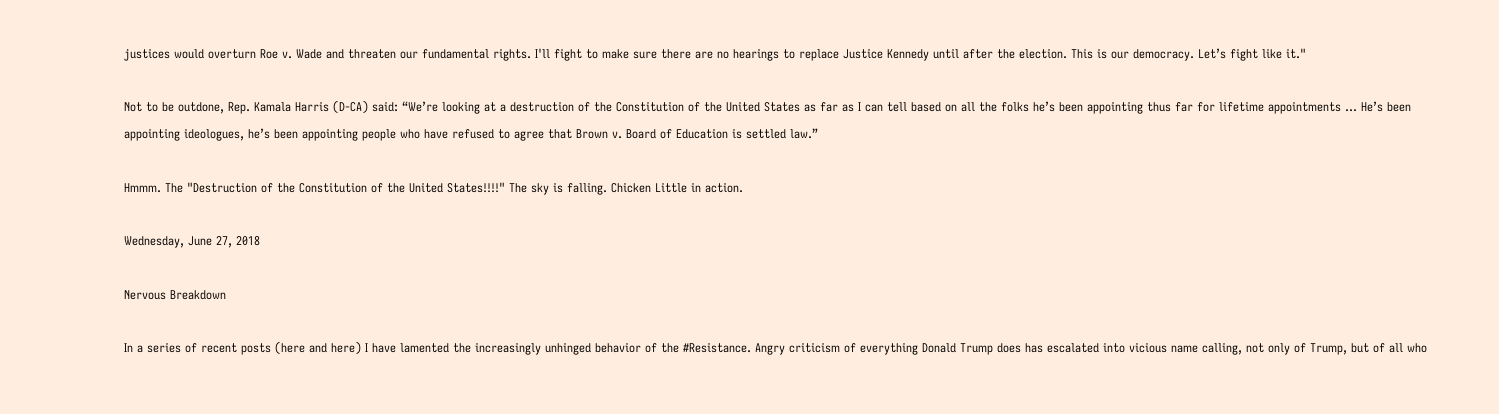justices would overturn Roe v. Wade and threaten our fundamental rights. I'll fight to make sure there are no hearings to replace Justice Kennedy until after the election. This is our democracy. Let’s fight like it."

Not to be outdone, Rep. Kamala Harris (D-CA) said: “We’re looking at a destruction of the Constitution of the United States as far as I can tell based on all the folks he’s been appointing thus far for lifetime appointments ... He’s been appointing ideologues, he’s been appointing people who have refused to agree that Brown v. Board of Education is settled law.”

Hmmm. The "Destruction of the Constitution of the United States!!!!" The sky is falling. Chicken Little in action.

Wednesday, June 27, 2018

Nervous Breakdown

In a series of recent posts (here and here) I have lamented the increasingly unhinged behavior of the #Resistance. Angry criticism of everything Donald Trump does has escalated into vicious name calling, not only of Trump, but of all who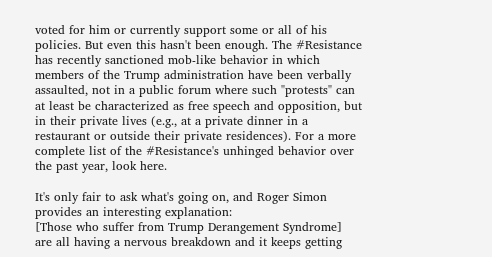voted for him or currently support some or all of his policies. But even this hasn't been enough. The #Resistance has recently sanctioned mob-like behavior in which members of the Trump administration have been verbally assaulted, not in a public forum where such "protests" can at least be characterized as free speech and opposition, but in their private lives (e.g., at a private dinner in a restaurant or outside their private residences). For a more complete list of the #Resistance's unhinged behavior over the past year, look here.

It's only fair to ask what's going on, and Roger Simon provides an interesting explanation:
[Those who suffer from Trump Derangement Syndrome] are all having a nervous breakdown and it keeps getting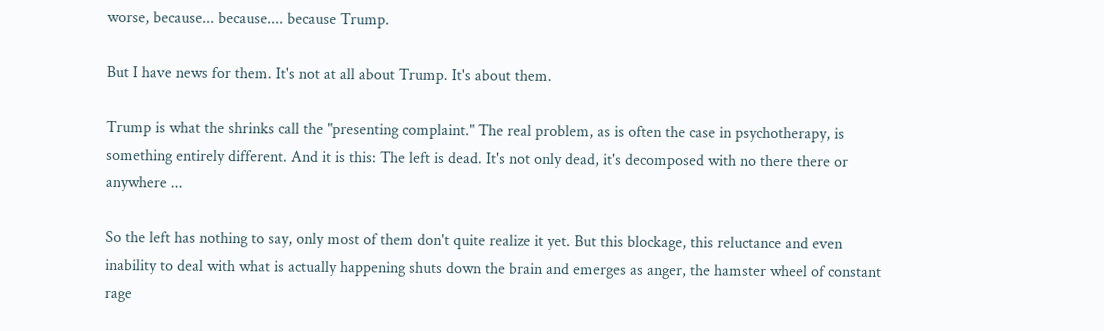worse, because... because.... because Trump.

But I have news for them. It's not at all about Trump. It's about them.

Trump is what the shrinks call the "presenting complaint." The real problem, as is often the case in psychotherapy, is something entirely different. And it is this: The left is dead. It's not only dead, it's decomposed with no there there or anywhere ...

So the left has nothing to say, only most of them don't quite realize it yet. But this blockage, this reluctance and even inability to deal with what is actually happening shuts down the brain and emerges as anger, the hamster wheel of constant rage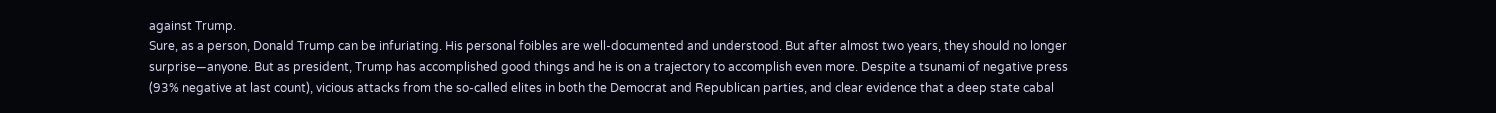against Trump.
Sure, as a person, Donald Trump can be infuriating. His personal foibles are well-documented and understood. But after almost two years, they should no longer surprise—anyone. But as president, Trump has accomplished good things and he is on a trajectory to accomplish even more. Despite a tsunami of negative press (93% negative at last count), vicious attacks from the so-called elites in both the Democrat and Republican parties, and clear evidence that a deep state cabal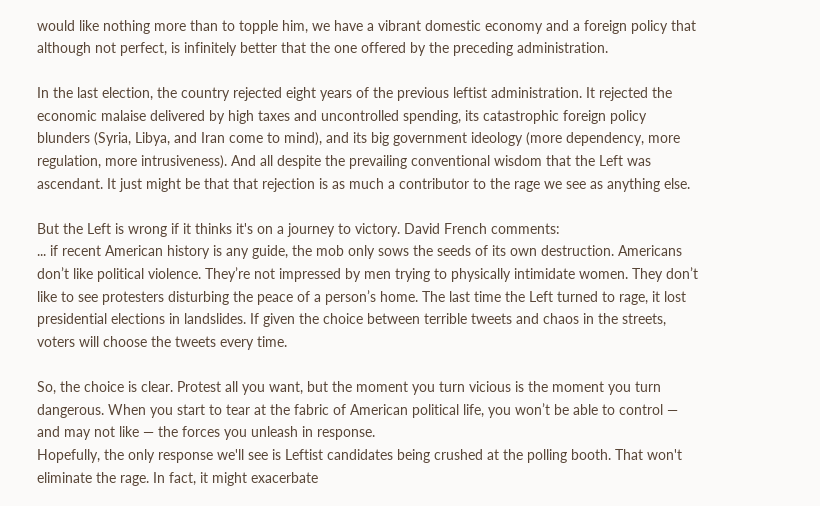would like nothing more than to topple him, we have a vibrant domestic economy and a foreign policy that although not perfect, is infinitely better that the one offered by the preceding administration.

In the last election, the country rejected eight years of the previous leftist administration. It rejected the economic malaise delivered by high taxes and uncontrolled spending, its catastrophic foreign policy blunders (Syria, Libya, and Iran come to mind), and its big government ideology (more dependency, more regulation, more intrusiveness). And all despite the prevailing conventional wisdom that the Left was ascendant. It just might be that that rejection is as much a contributor to the rage we see as anything else.

But the Left is wrong if it thinks it's on a journey to victory. David French comments:
... if recent American history is any guide, the mob only sows the seeds of its own destruction. Americans don’t like political violence. They’re not impressed by men trying to physically intimidate women. They don’t like to see protesters disturbing the peace of a person’s home. The last time the Left turned to rage, it lost presidential elections in landslides. If given the choice between terrible tweets and chaos in the streets, voters will choose the tweets every time.

So, the choice is clear. Protest all you want, but the moment you turn vicious is the moment you turn dangerous. When you start to tear at the fabric of American political life, you won’t be able to control — and may not like — the forces you unleash in response.
Hopefully, the only response we'll see is Leftist candidates being crushed at the polling booth. That won't eliminate the rage. In fact, it might exacerbate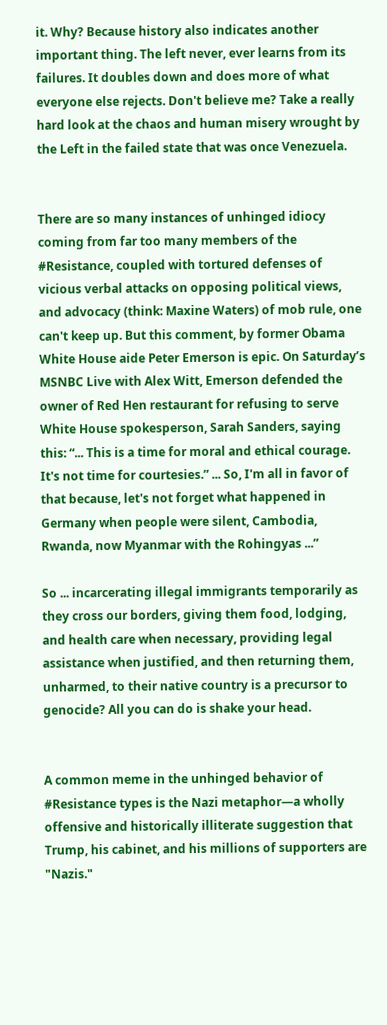it. Why? Because history also indicates another important thing. The left never, ever learns from its failures. It doubles down and does more of what everyone else rejects. Don't believe me? Take a really hard look at the chaos and human misery wrought by the Left in the failed state that was once Venezuela.


There are so many instances of unhinged idiocy coming from far too many members of the #Resistance, coupled with tortured defenses of vicious verbal attacks on opposing political views, and advocacy (think: Maxine Waters) of mob rule, one can't keep up. But this comment, by former Obama White House aide Peter Emerson is epic. On Saturday’s MSNBC Live with Alex Witt, Emerson defended the owner of Red Hen restaurant for refusing to serve White House spokesperson, Sarah Sanders, saying this: “... This is a time for moral and ethical courage. It's not time for courtesies.” ... So, I'm all in favor of that because, let's not forget what happened in Germany when people were silent, Cambodia, Rwanda, now Myanmar with the Rohingyas ...”

So ... incarcerating illegal immigrants temporarily as they cross our borders, giving them food, lodging, and health care when necessary, providing legal assistance when justified, and then returning them, unharmed, to their native country is a precursor to genocide? All you can do is shake your head.


A common meme in the unhinged behavior of #Resistance types is the Nazi metaphor—a wholly offensive and historically illiterate suggestion that Trump, his cabinet, and his millions of supporters are "Nazis."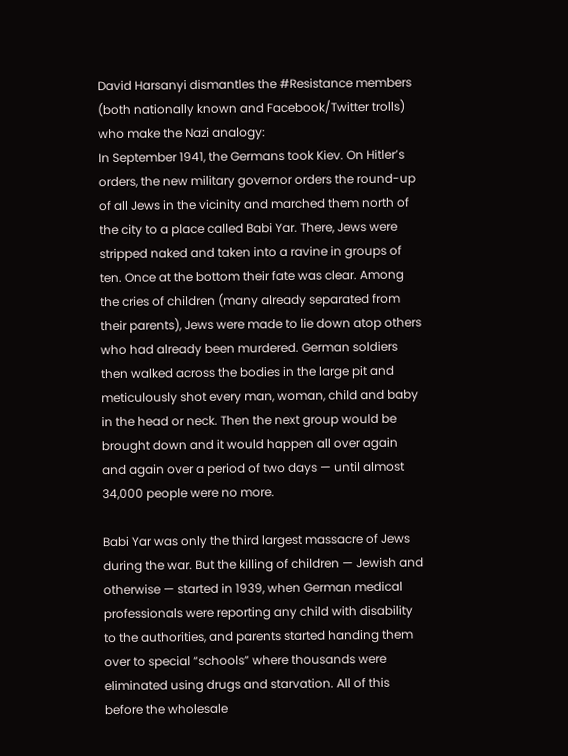David Harsanyi dismantles the #Resistance members (both nationally known and Facebook/Twitter trolls) who make the Nazi analogy:
In September 1941, the Germans took Kiev. On Hitler’s orders, the new military governor orders the round-up of all Jews in the vicinity and marched them north of the city to a place called Babi Yar. There, Jews were stripped naked and taken into a ravine in groups of ten. Once at the bottom their fate was clear. Among the cries of children (many already separated from their parents), Jews were made to lie down atop others who had already been murdered. German soldiers then walked across the bodies in the large pit and meticulously shot every man, woman, child and baby in the head or neck. Then the next group would be brought down and it would happen all over again and again over a period of two days — until almost 34,000 people were no more.

Babi Yar was only the third largest massacre of Jews during the war. But the killing of children — Jewish and otherwise — started in 1939, when German medical professionals were reporting any child with disability to the authorities, and parents started handing them over to special “schools” where thousands were eliminated using drugs and starvation. All of this before the wholesale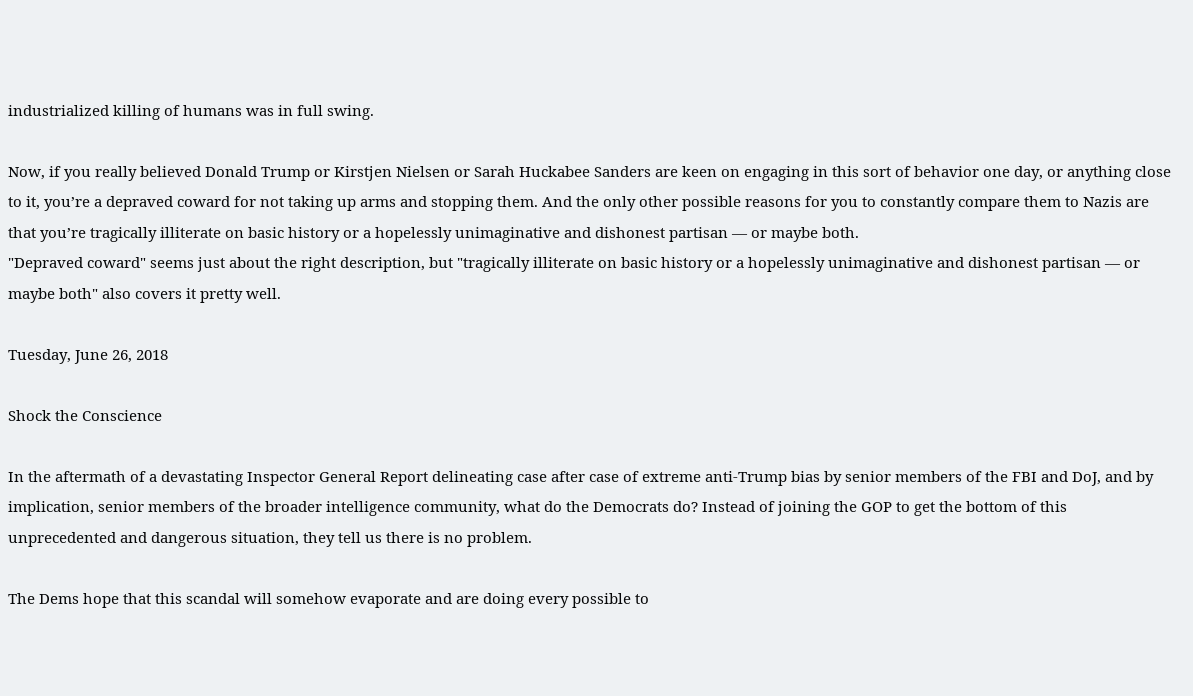industrialized killing of humans was in full swing.

Now, if you really believed Donald Trump or Kirstjen Nielsen or Sarah Huckabee Sanders are keen on engaging in this sort of behavior one day, or anything close to it, you’re a depraved coward for not taking up arms and stopping them. And the only other possible reasons for you to constantly compare them to Nazis are that you’re tragically illiterate on basic history or a hopelessly unimaginative and dishonest partisan — or maybe both.
"Depraved coward" seems just about the right description, but "tragically illiterate on basic history or a hopelessly unimaginative and dishonest partisan — or maybe both" also covers it pretty well.

Tuesday, June 26, 2018

Shock the Conscience

In the aftermath of a devastating Inspector General Report delineating case after case of extreme anti-Trump bias by senior members of the FBI and DoJ, and by implication, senior members of the broader intelligence community, what do the Democrats do? Instead of joining the GOP to get the bottom of this unprecedented and dangerous situation, they tell us there is no problem.

The Dems hope that this scandal will somehow evaporate and are doing every possible to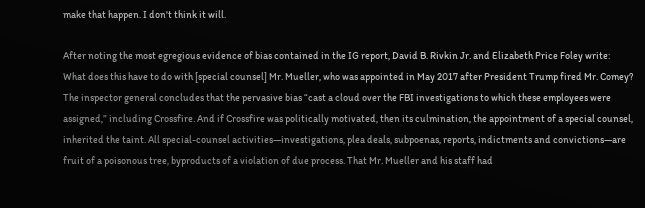make that happen. I don't think it will.

After noting the most egregious evidence of bias contained in the IG report, David B. Rivkin Jr. and Elizabeth Price Foley write:
What does this have to do with [special counsel] Mr. Mueller, who was appointed in May 2017 after President Trump fired Mr. Comey? The inspector general concludes that the pervasive bias “cast a cloud over the FBI investigations to which these employees were assigned,” including Crossfire. And if Crossfire was politically motivated, then its culmination, the appointment of a special counsel, inherited the taint. All special-counsel activities—investigations, plea deals, subpoenas, reports, indictments and convictions—are fruit of a poisonous tree, byproducts of a violation of due process. That Mr. Mueller and his staff had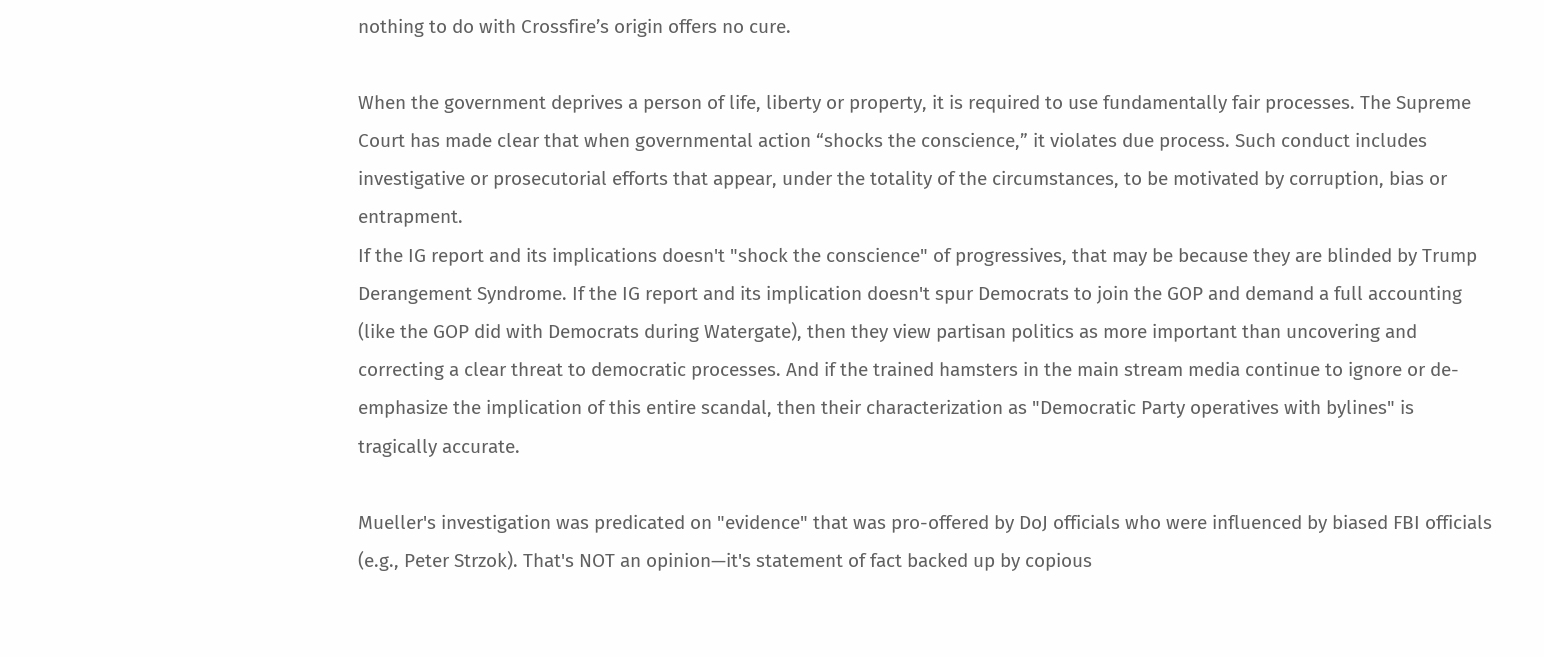nothing to do with Crossfire’s origin offers no cure.

When the government deprives a person of life, liberty or property, it is required to use fundamentally fair processes. The Supreme Court has made clear that when governmental action “shocks the conscience,” it violates due process. Such conduct includes investigative or prosecutorial efforts that appear, under the totality of the circumstances, to be motivated by corruption, bias or entrapment.
If the IG report and its implications doesn't "shock the conscience" of progressives, that may be because they are blinded by Trump Derangement Syndrome. If the IG report and its implication doesn't spur Democrats to join the GOP and demand a full accounting (like the GOP did with Democrats during Watergate), then they view partisan politics as more important than uncovering and correcting a clear threat to democratic processes. And if the trained hamsters in the main stream media continue to ignore or de-emphasize the implication of this entire scandal, then their characterization as "Democratic Party operatives with bylines" is tragically accurate.

Mueller's investigation was predicated on "evidence" that was pro-offered by DoJ officials who were influenced by biased FBI officials (e.g., Peter Strzok). That's NOT an opinion—it's statement of fact backed up by copious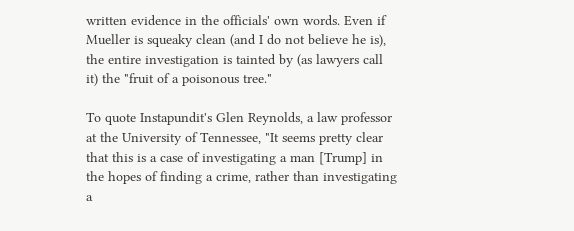written evidence in the officials' own words. Even if Mueller is squeaky clean (and I do not believe he is), the entire investigation is tainted by (as lawyers call it) the "fruit of a poisonous tree."

To quote Instapundit's Glen Reynolds, a law professor at the University of Tennessee, "It seems pretty clear that this is a case of investigating a man [Trump] in the hopes of finding a crime, rather than investigating a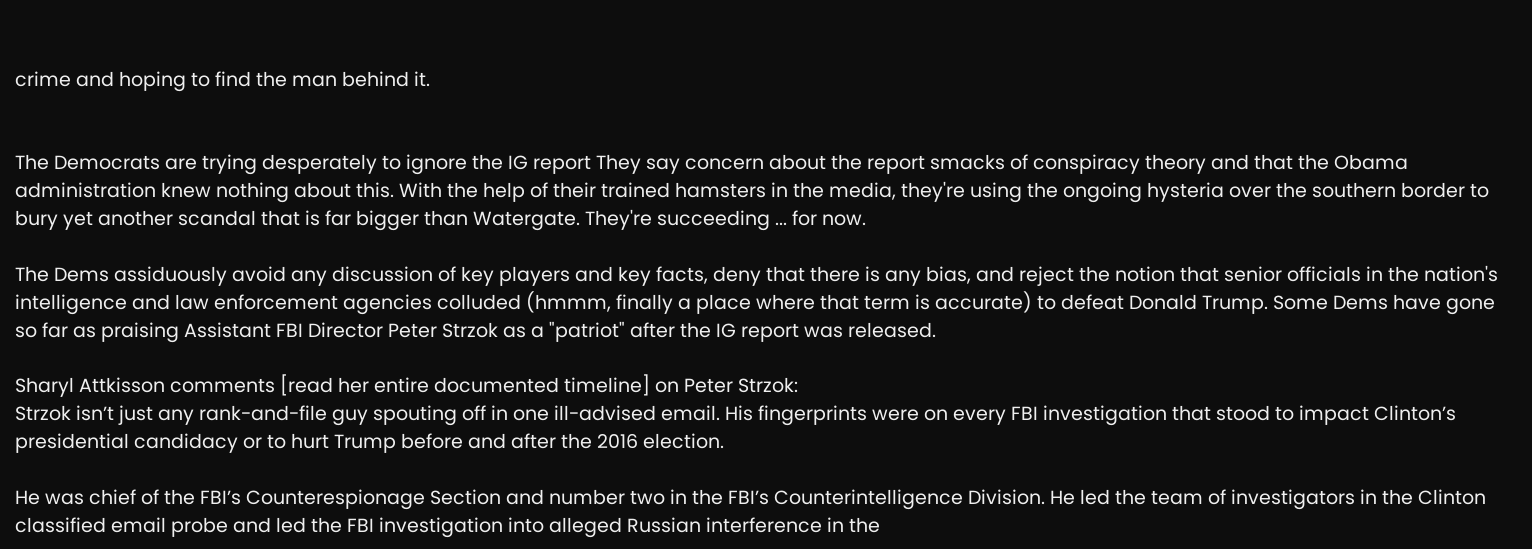crime and hoping to find the man behind it.


The Democrats are trying desperately to ignore the IG report They say concern about the report smacks of conspiracy theory and that the Obama administration knew nothing about this. With the help of their trained hamsters in the media, they're using the ongoing hysteria over the southern border to bury yet another scandal that is far bigger than Watergate. They're succeeding ... for now.

The Dems assiduously avoid any discussion of key players and key facts, deny that there is any bias, and reject the notion that senior officials in the nation's intelligence and law enforcement agencies colluded (hmmm, finally a place where that term is accurate) to defeat Donald Trump. Some Dems have gone so far as praising Assistant FBI Director Peter Strzok as a "patriot" after the IG report was released.

Sharyl Attkisson comments [read her entire documented timeline] on Peter Strzok:
Strzok isn’t just any rank-and-file guy spouting off in one ill-advised email. His fingerprints were on every FBI investigation that stood to impact Clinton’s presidential candidacy or to hurt Trump before and after the 2016 election.

He was chief of the FBI’s Counterespionage Section and number two in the FBI’s Counterintelligence Division. He led the team of investigators in the Clinton classified email probe and led the FBI investigation into alleged Russian interference in the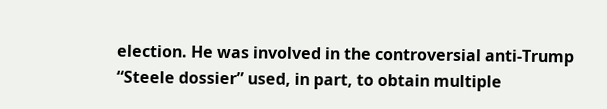election. He was involved in the controversial anti-Trump “Steele dossier” used, in part, to obtain multiple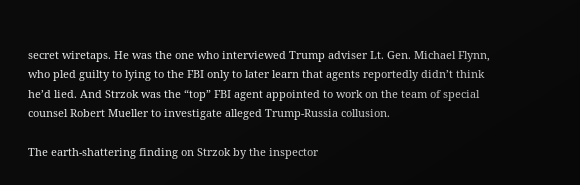secret wiretaps. He was the one who interviewed Trump adviser Lt. Gen. Michael Flynn, who pled guilty to lying to the FBI only to later learn that agents reportedly didn’t think he’d lied. And Strzok was the “top” FBI agent appointed to work on the team of special counsel Robert Mueller to investigate alleged Trump-Russia collusion.

The earth-shattering finding on Strzok by the inspector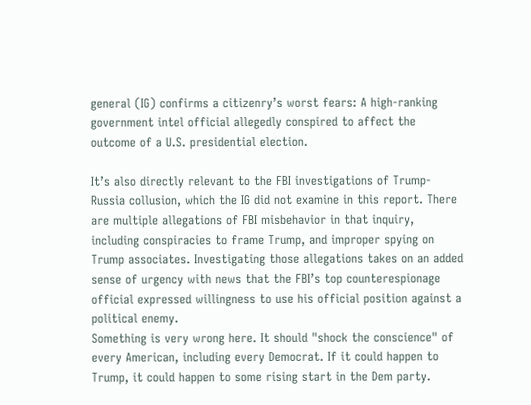general (IG) confirms a citizenry’s worst fears: A high-ranking government intel official allegedly conspired to affect the outcome of a U.S. presidential election.

It’s also directly relevant to the FBI investigations of Trump-Russia collusion, which the IG did not examine in this report. There are multiple allegations of FBI misbehavior in that inquiry, including conspiracies to frame Trump, and improper spying on Trump associates. Investigating those allegations takes on an added sense of urgency with news that the FBI’s top counterespionage official expressed willingness to use his official position against a political enemy.
Something is very wrong here. It should "shock the conscience" of every American, including every Democrat. If it could happen to Trump, it could happen to some rising start in the Dem party.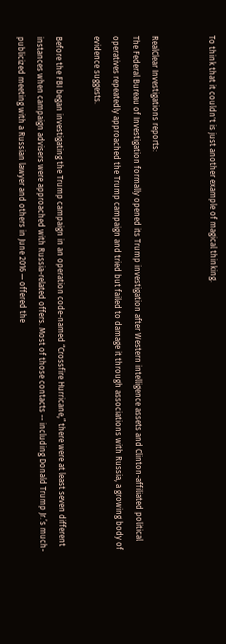To think that it couldn't is just another example of magical thinking.


RealClear Investigations reports:
The Federal Bureau of Investigation formally opened its Trump investigation after Western intelligence assets and Clinton-affiliated political operatives repeatedly approached the Trump campaign and tried but failed to damage it through associations with Russia, a growing body of evidence suggests.

Before the FBI began investigating the Trump campaign in an operation code-named “Crossfire Hurricane,” there were at least seven different instances when campaign advisers were approached with Russia-related offers. Most of those contacts -- including Donald Trump Jr.’s much-publicized meeting with a Russian lawyer and others in June 2016 — offered the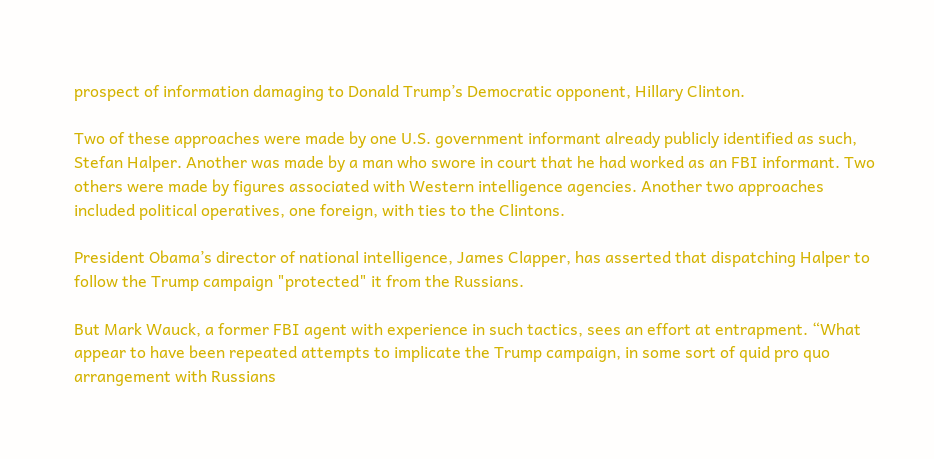prospect of information damaging to Donald Trump’s Democratic opponent, Hillary Clinton.

Two of these approaches were made by one U.S. government informant already publicly identified as such, Stefan Halper. Another was made by a man who swore in court that he had worked as an FBI informant. Two others were made by figures associated with Western intelligence agencies. Another two approaches included political operatives, one foreign, with ties to the Clintons.

President Obama’s director of national intelligence, James Clapper, has asserted that dispatching Halper to follow the Trump campaign "protected" it from the Russians.

But Mark Wauck, a former FBI agent with experience in such tactics, sees an effort at entrapment. “What appear to have been repeated attempts to implicate the Trump campaign, in some sort of quid pro quo arrangement with Russians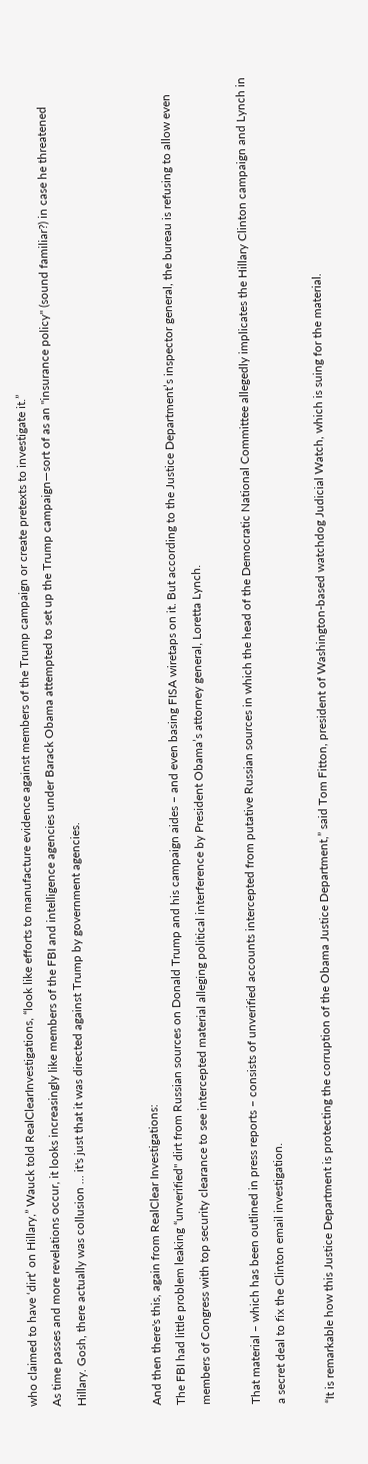who claimed to have ‘dirt’ on Hillary,” Wauck told RealClearInvestigations, “look like efforts to manufacture evidence against members of the Trump campaign or create pretexts to investigate it.”
As time passes and more revelations occur, it looks increasingly like members of the FBI and intelligence agencies under Barack Obama attempted to set up the Trump campaign—sort of as an "insurance policy" (sound familiar?) in case he threatened Hillary. Gosh, there actually was collusion ... it's just that it was directed against Trump by government agencies.


And then there's this, again from RealClear Investigations:
The FBI had little problem leaking “unverified" dirt from Russian sources on Donald Trump and his campaign aides – and even basing FISA wiretaps on it. But according to the Justice Department’s inspector general, the bureau is refusing to allow even members of Congress with top security clearance to see intercepted material alleging political interference by President Obama’s attorney general, Loretta Lynch.

That material – which has been outlined in press reports – consists of unverified accounts intercepted from putative Russian sources in which the head of the Democratic National Committee allegedly implicates the Hillary Clinton campaign and Lynch in a secret deal to fix the Clinton email investigation.

“It is remarkable how this Justice Department is protecting the corruption of the Obama Justice Department,” said Tom Fitton, president of Washington-based watchdog Judicial Watch, which is suing for the material.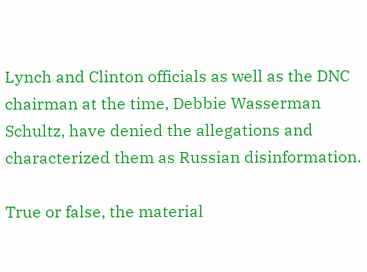Lynch and Clinton officials as well as the DNC chairman at the time, Debbie Wasserman Schultz, have denied the allegations and characterized them as Russian disinformation.

True or false, the material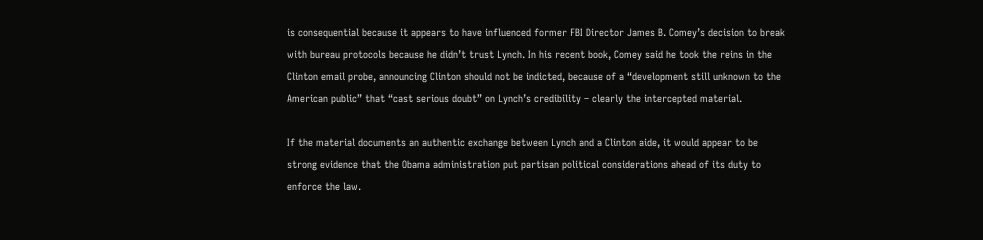is consequential because it appears to have influenced former FBI Director James B. Comey’s decision to break with bureau protocols because he didn’t trust Lynch. In his recent book, Comey said he took the reins in the Clinton email probe, announcing Clinton should not be indicted, because of a “development still unknown to the American public” that “cast serious doubt” on Lynch’s credibility – clearly the intercepted material.

If the material documents an authentic exchange between Lynch and a Clinton aide, it would appear to be strong evidence that the Obama administration put partisan political considerations ahead of its duty to enforce the law.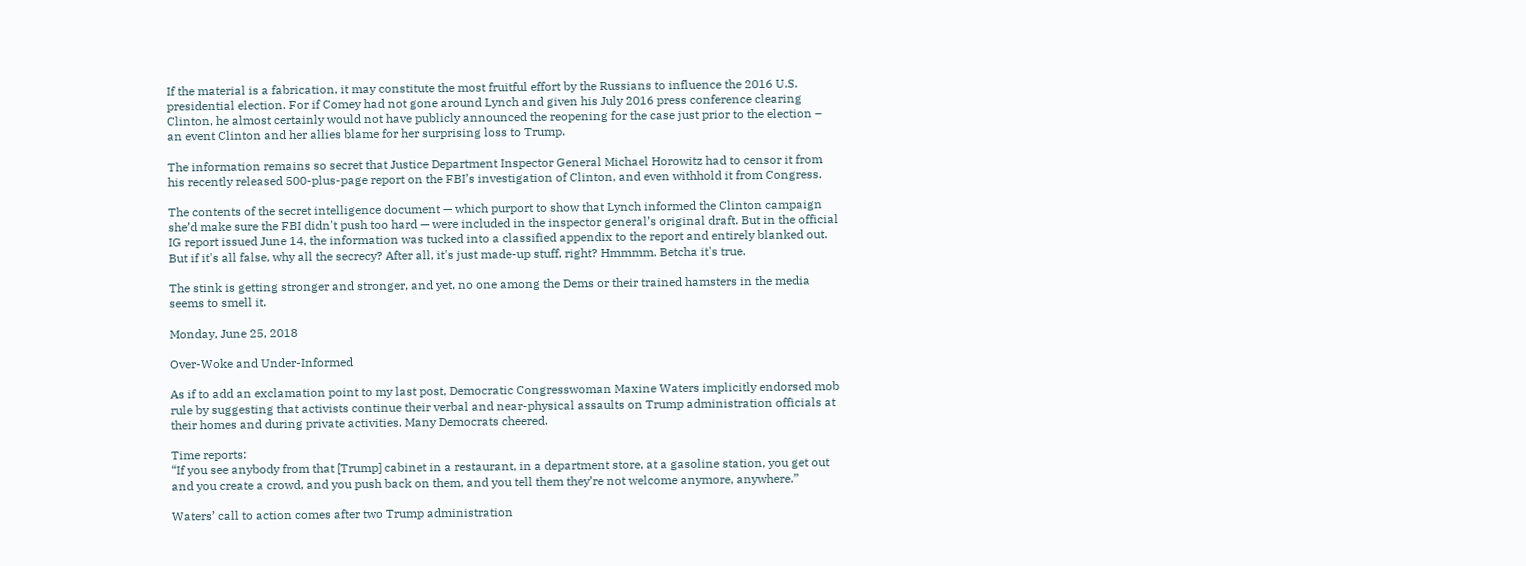If the material is a fabrication, it may constitute the most fruitful effort by the Russians to influence the 2016 U.S. presidential election. For if Comey had not gone around Lynch and given his July 2016 press conference clearing Clinton, he almost certainly would not have publicly announced the reopening for the case just prior to the election – an event Clinton and her allies blame for her surprising loss to Trump.

The information remains so secret that Justice Department Inspector General Michael Horowitz had to censor it from his recently released 500-plus-page report on the FBI’s investigation of Clinton, and even withhold it from Congress.

The contents of the secret intelligence document — which purport to show that Lynch informed the Clinton campaign she’d make sure the FBI didn't push too hard — were included in the inspector general’s original draft. But in the official IG report issued June 14, the information was tucked into a classified appendix to the report and entirely blanked out.
But if it's all false, why all the secrecy? After all, it's just made-up stuff, right? Hmmmm. Betcha it's true.

The stink is getting stronger and stronger, and yet, no one among the Dems or their trained hamsters in the media seems to smell it.

Monday, June 25, 2018

Over-Woke and Under-Informed

As if to add an exclamation point to my last post, Democratic Congresswoman Maxine Waters implicitly endorsed mob rule by suggesting that activists continue their verbal and near-physical assaults on Trump administration officials at their homes and during private activities. Many Democrats cheered.

Time reports:
“If you see anybody from that [Trump] cabinet in a restaurant, in a department store, at a gasoline station, you get out and you create a crowd, and you push back on them, and you tell them they’re not welcome anymore, anywhere.”

Waters’ call to action comes after two Trump administration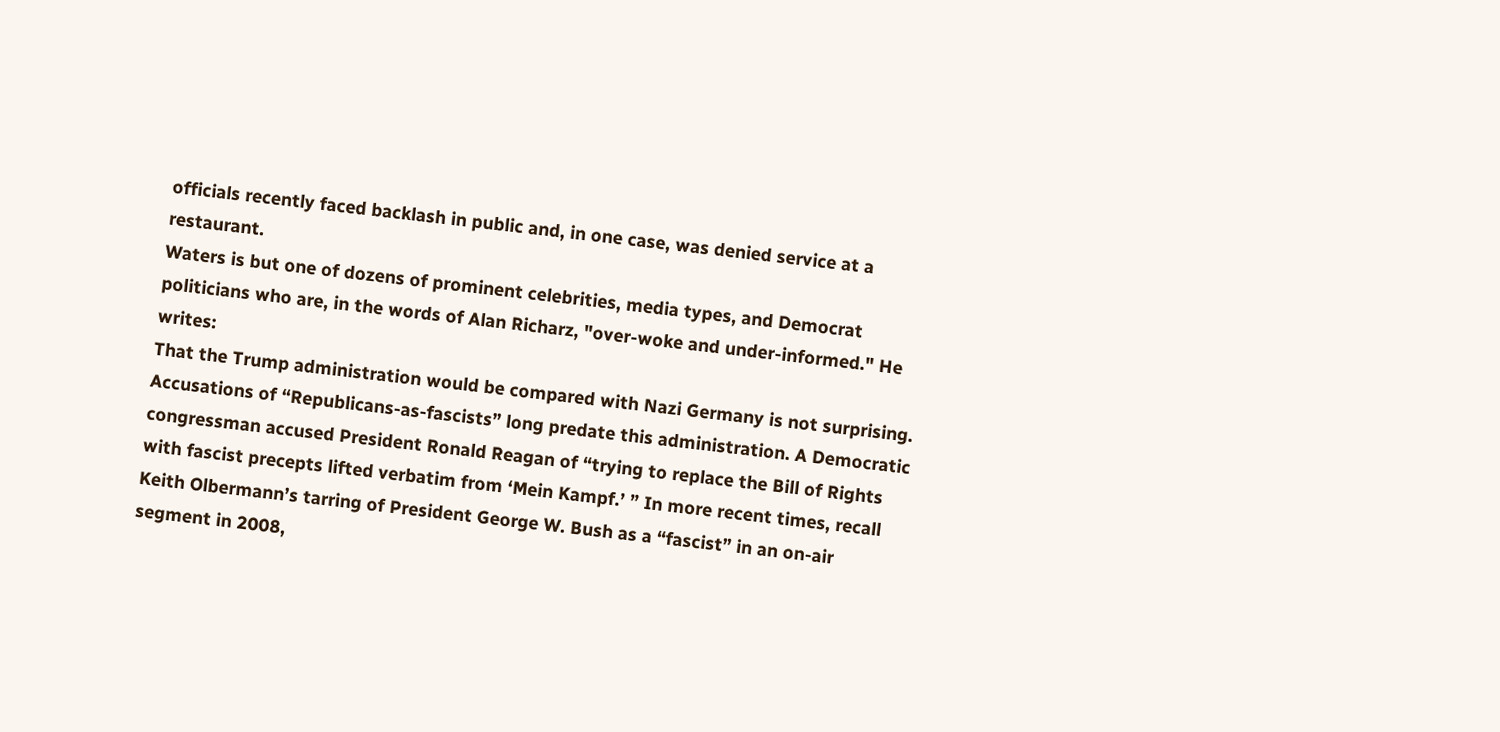officials recently faced backlash in public and, in one case, was denied service at a restaurant.
Waters is but one of dozens of prominent celebrities, media types, and Democrat politicians who are, in the words of Alan Richarz, "over-woke and under-informed." He writes:
That the Trump administration would be compared with Nazi Germany is not surprising. Accusations of “Republicans-as-fascists” long predate this administration. A Democratic congressman accused President Ronald Reagan of “trying to replace the Bill of Rights with fascist precepts lifted verbatim from ‘Mein Kampf.’ ” In more recent times, recall Keith Olbermann’s tarring of President George W. Bush as a “fascist” in an on-air segment in 2008,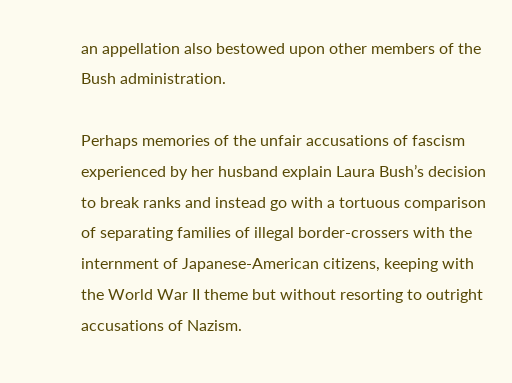an appellation also bestowed upon other members of the Bush administration.

Perhaps memories of the unfair accusations of fascism experienced by her husband explain Laura Bush’s decision to break ranks and instead go with a tortuous comparison of separating families of illegal border-crossers with the internment of Japanese-American citizens, keeping with the World War II theme but without resorting to outright accusations of Nazism.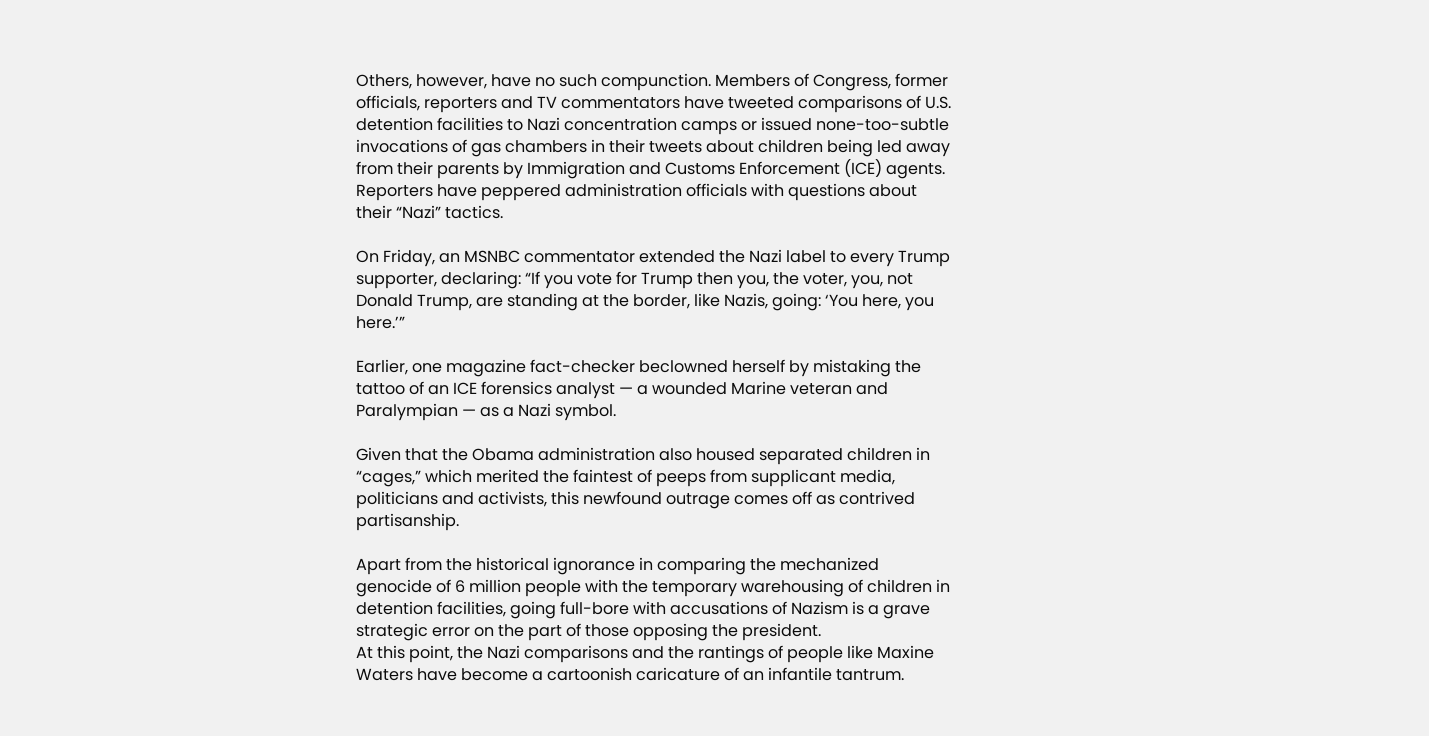Others, however, have no such compunction. Members of Congress, former officials, reporters and TV commentators have tweeted comparisons of U.S. detention facilities to Nazi concentration camps or issued none-too-subtle invocations of gas chambers in their tweets about children being led away from their parents by Immigration and Customs Enforcement (ICE) agents. Reporters have peppered administration officials with questions about their “Nazi” tactics.

On Friday, an MSNBC commentator extended the Nazi label to every Trump supporter, declaring: “If you vote for Trump then you, the voter, you, not Donald Trump, are standing at the border, like Nazis, going: ‘You here, you here.’”

Earlier, one magazine fact-checker beclowned herself by mistaking the tattoo of an ICE forensics analyst — a wounded Marine veteran and Paralympian — as a Nazi symbol.

Given that the Obama administration also housed separated children in “cages,” which merited the faintest of peeps from supplicant media, politicians and activists, this newfound outrage comes off as contrived partisanship.

Apart from the historical ignorance in comparing the mechanized genocide of 6 million people with the temporary warehousing of children in detention facilities, going full-bore with accusations of Nazism is a grave strategic error on the part of those opposing the president.
At this point, the Nazi comparisons and the rantings of people like Maxine Waters have become a cartoonish caricature of an infantile tantrum.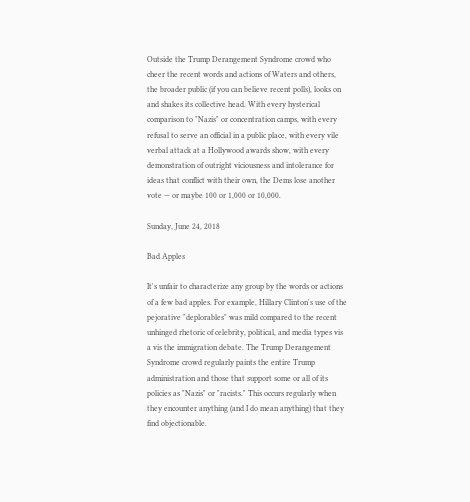Outside the Trump Derangement Syndrome crowd who cheer the recent words and actions of Waters and others, the broader public (if you can believe recent polls), looks on and shakes its collective head. With every hysterical comparison to "Nazis" or concentration camps, with every refusal to serve an official in a public place, with every vile verbal attack at a Hollywood awards show, with every demonstration of outright viciousness and intolerance for ideas that conflict with their own, the Dems lose another vote — or maybe 100 or 1,000 or 10,000.

Sunday, June 24, 2018

Bad Apples

It's unfair to characterize any group by the words or actions of a few bad apples. For example, Hillary Clinton's use of the pejorative "deplorables" was mild compared to the recent unhinged rhetoric of celebrity, political, and media types vis a vis the immigration debate. The Trump Derangement Syndrome crowd regularly paints the entire Trump administration and those that support some or all of its policies as "Nazis" or "racists." This occurs regularly when they encounter anything (and I do mean anything) that they find objectionable.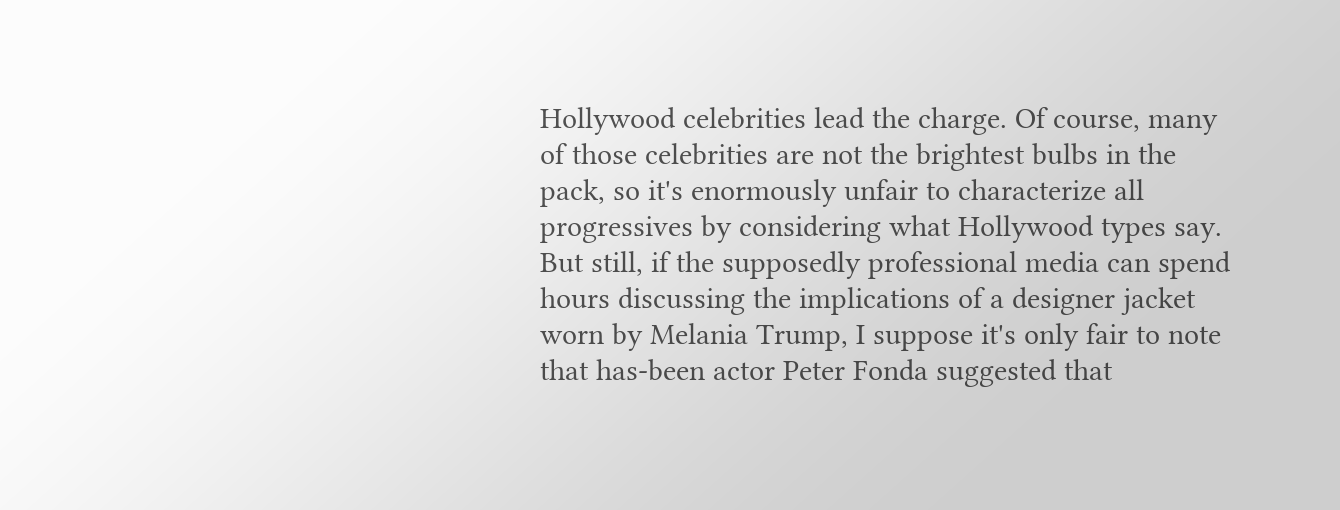Hollywood celebrities lead the charge. Of course, many of those celebrities are not the brightest bulbs in the pack, so it's enormously unfair to characterize all progressives by considering what Hollywood types say. But still, if the supposedly professional media can spend hours discussing the implications of a designer jacket worn by Melania Trump, I suppose it's only fair to note that has-been actor Peter Fonda suggested that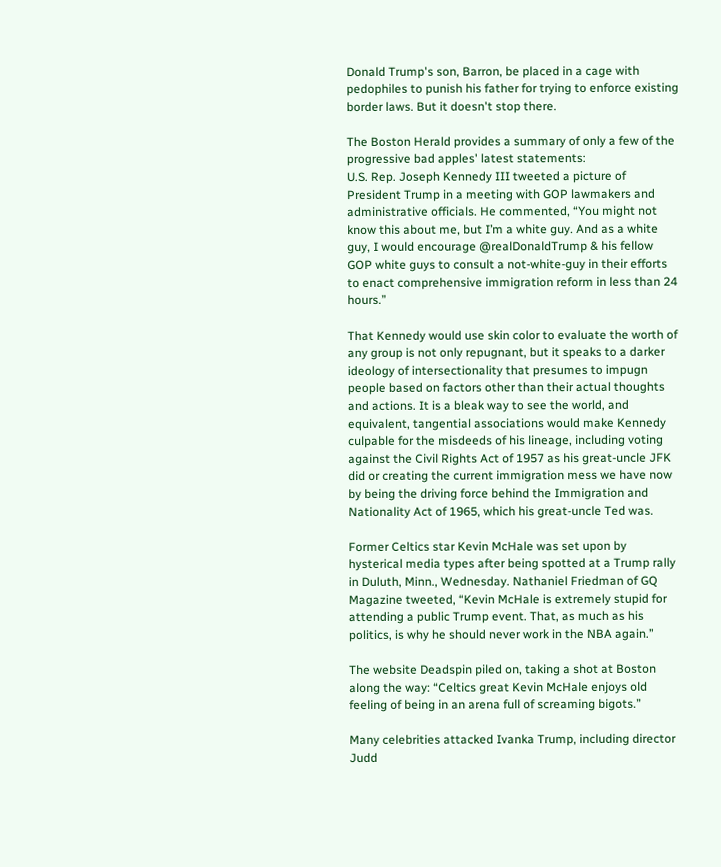Donald Trump's son, Barron, be placed in a cage with pedophiles to punish his father for trying to enforce existing border laws. But it doesn't stop there.

The Boston Herald provides a summary of only a few of the progressive bad apples' latest statements:
U.S. Rep. Joseph Kennedy III tweeted a picture of President Trump in a meeting with GOP lawmakers and administrative officials. He commented, “You might not know this about me, but I’m a white guy. And as a white guy, I would encourage @realDonaldTrump & his fellow GOP white guys to consult a not-white-guy in their efforts to enact comprehensive immigration reform in less than 24 hours.”

That Kennedy would use skin color to evaluate the worth of any group is not only repugnant, but it speaks to a darker ideology of intersectionality that presumes to impugn people based on factors other than their actual thoughts and actions. It is a bleak way to see the world, and equivalent, tangential associations would make Kennedy culpable for the misdeeds of his lineage, including voting against the Civil Rights Act of 1957 as his great-uncle JFK did or creating the current immigration mess we have now by being the driving force behind the Immigration and Nationality Act of 1965, which his great-uncle Ted was.

Former Celtics star Kevin McHale was set upon by hysterical media types after being spotted at a Trump rally in Duluth, Minn., Wednesday. Nathaniel Friedman of GQ Magazine tweeted, “Kevin McHale is extremely stupid for attending a public Trump event. That, as much as his politics, is why he should never work in the NBA again.”

The website Deadspin piled on, taking a shot at Boston along the way: “Celtics great Kevin McHale enjoys old feeling of being in an arena full of screaming bigots.”

Many celebrities attacked Ivanka Trump, including director Judd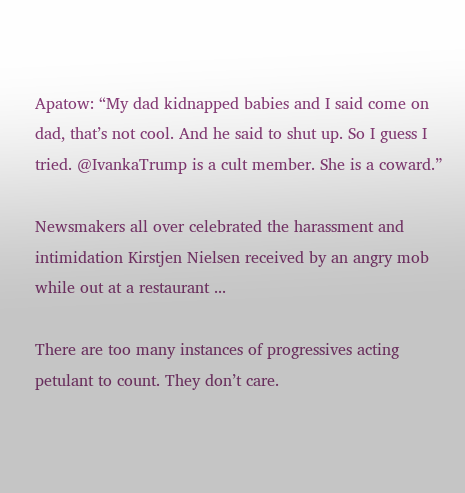Apatow: “My dad kidnapped babies and I said come on dad, that’s not cool. And he said to shut up. So I guess I tried. @IvankaTrump is a cult member. She is a coward.”

Newsmakers all over celebrated the harassment and intimidation Kirstjen Nielsen received by an angry mob while out at a restaurant ...

There are too many instances of progressives acting petulant to count. They don’t care.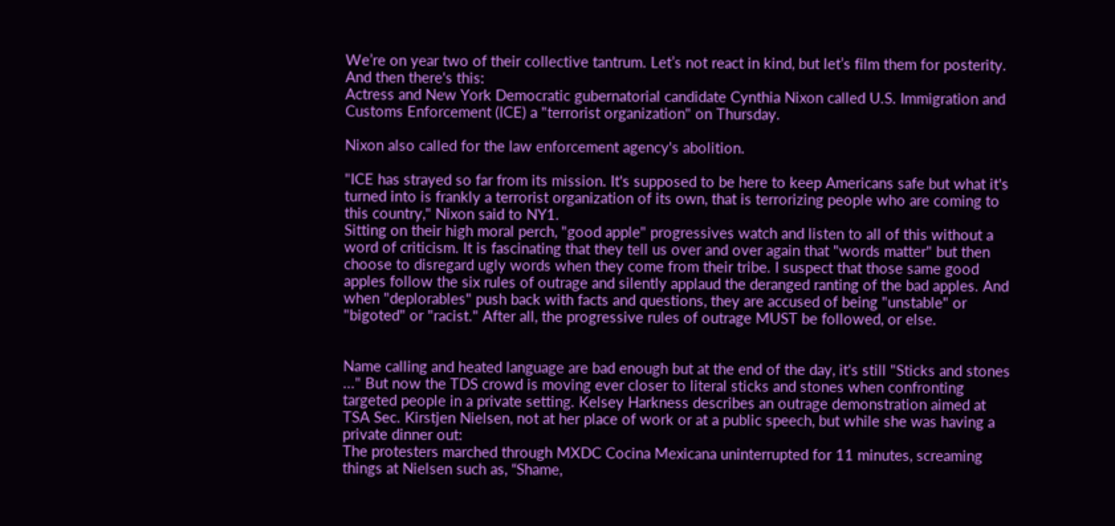We’re on year two of their collective tantrum. Let’s not react in kind, but let’s film them for posterity.
And then there's this:
Actress and New York Democratic gubernatorial candidate Cynthia Nixon called U.S. Immigration and Customs Enforcement (ICE) a "terrorist organization" on Thursday.

Nixon also called for the law enforcement agency's abolition.

"ICE has strayed so far from its mission. It's supposed to be here to keep Americans safe but what it's turned into is frankly a terrorist organization of its own, that is terrorizing people who are coming to this country," Nixon said to NY1.
Sitting on their high moral perch, "good apple" progressives watch and listen to all of this without a word of criticism. It is fascinating that they tell us over and over again that "words matter" but then choose to disregard ugly words when they come from their tribe. I suspect that those same good apples follow the six rules of outrage and silently applaud the deranged ranting of the bad apples. And when "deplorables" push back with facts and questions, they are accused of being "unstable" or "bigoted" or "racist." After all, the progressive rules of outrage MUST be followed, or else.


Name calling and heated language are bad enough but at the end of the day, it's still "Sticks and stones ..." But now the TDS crowd is moving ever closer to literal sticks and stones when confronting targeted people in a private setting. Kelsey Harkness describes an outrage demonstration aimed at TSA Sec. Kirstjen Nielsen, not at her place of work or at a public speech, but while she was having a private dinner out:
The protesters marched through MXDC Cocina Mexicana uninterrupted for 11 minutes, screaming things at Nielsen such as, “Shame,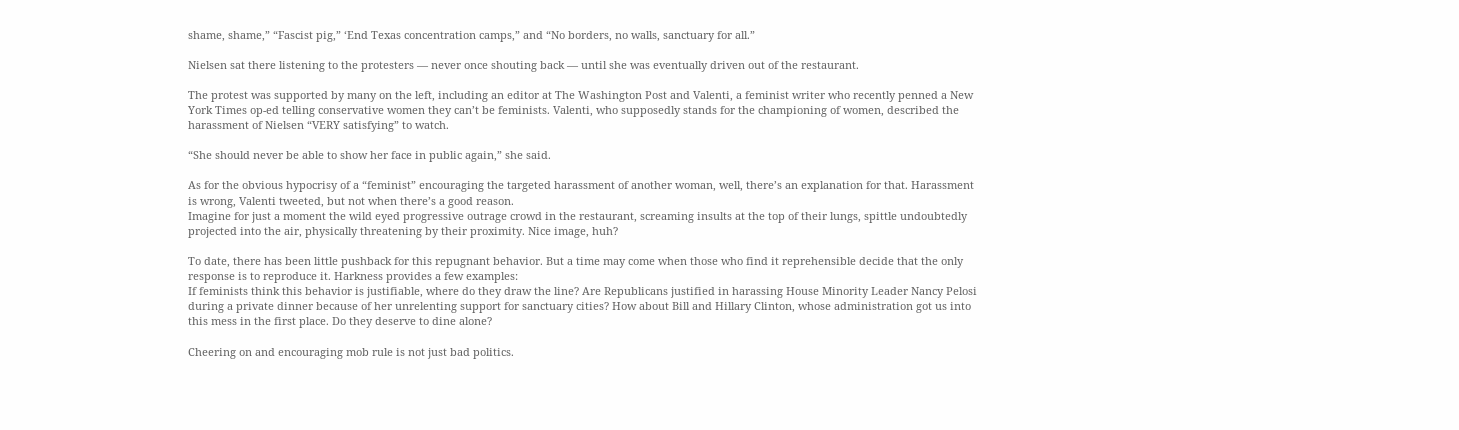shame, shame,” “Fascist pig,” ‘End Texas concentration camps,” and “No borders, no walls, sanctuary for all.”

Nielsen sat there listening to the protesters — never once shouting back — until she was eventually driven out of the restaurant.

The protest was supported by many on the left, including an editor at The Washington Post and Valenti, a feminist writer who recently penned a New York Times op-ed telling conservative women they can’t be feminists. Valenti, who supposedly stands for the championing of women, described the harassment of Nielsen “VERY satisfying” to watch.

“She should never be able to show her face in public again,” she said.

As for the obvious hypocrisy of a “feminist” encouraging the targeted harassment of another woman, well, there’s an explanation for that. Harassment is wrong, Valenti tweeted, but not when there’s a good reason.
Imagine for just a moment the wild eyed progressive outrage crowd in the restaurant, screaming insults at the top of their lungs, spittle undoubtedly projected into the air, physically threatening by their proximity. Nice image, huh?

To date, there has been little pushback for this repugnant behavior. But a time may come when those who find it reprehensible decide that the only response is to reproduce it. Harkness provides a few examples:
If feminists think this behavior is justifiable, where do they draw the line? Are Republicans justified in harassing House Minority Leader Nancy Pelosi during a private dinner because of her unrelenting support for sanctuary cities? How about Bill and Hillary Clinton, whose administration got us into this mess in the first place. Do they deserve to dine alone?

Cheering on and encouraging mob rule is not just bad politics.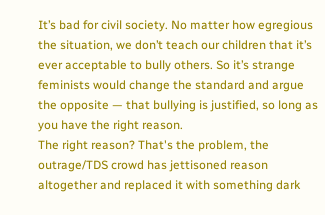It’s bad for civil society. No matter how egregious the situation, we don’t teach our children that it’s ever acceptable to bully others. So it’s strange feminists would change the standard and argue the opposite — that bullying is justified, so long as you have the right reason.
The right reason? That's the problem, the outrage/TDS crowd has jettisoned reason altogether and replaced it with something dark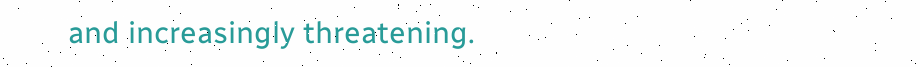and increasingly threatening.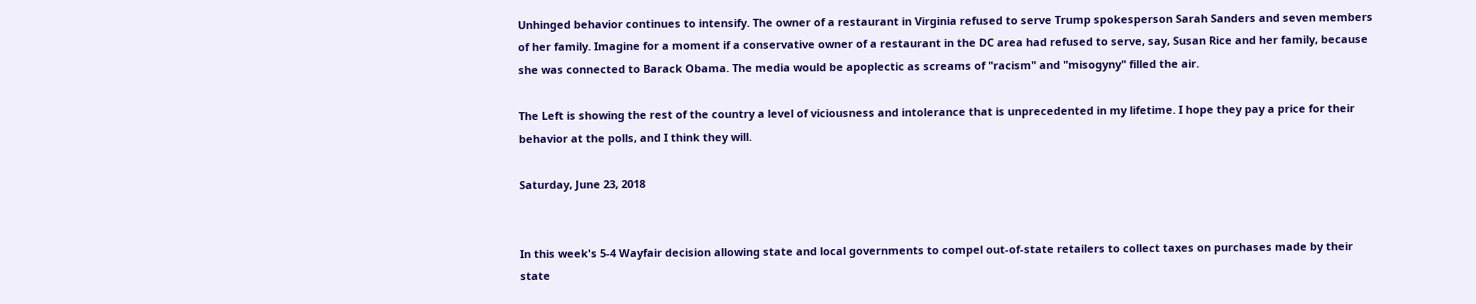Unhinged behavior continues to intensify. The owner of a restaurant in Virginia refused to serve Trump spokesperson Sarah Sanders and seven members of her family. Imagine for a moment if a conservative owner of a restaurant in the DC area had refused to serve, say, Susan Rice and her family, because she was connected to Barack Obama. The media would be apoplectic as screams of "racism" and "misogyny" filled the air.

The Left is showing the rest of the country a level of viciousness and intolerance that is unprecedented in my lifetime. I hope they pay a price for their behavior at the polls, and I think they will.

Saturday, June 23, 2018


In this week's 5-4 Wayfair decision allowing state and local governments to compel out-of-state retailers to collect taxes on purchases made by their state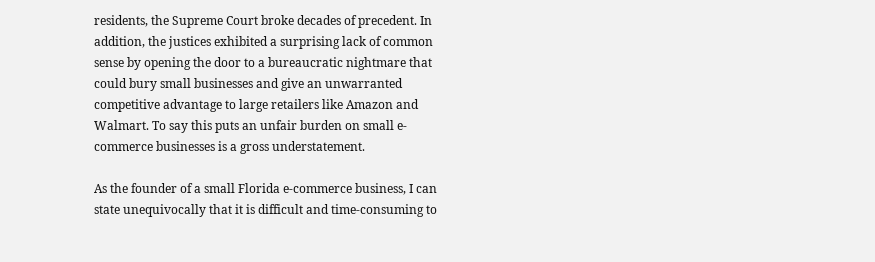residents, the Supreme Court broke decades of precedent. In addition, the justices exhibited a surprising lack of common sense by opening the door to a bureaucratic nightmare that could bury small businesses and give an unwarranted competitive advantage to large retailers like Amazon and Walmart. To say this puts an unfair burden on small e-commerce businesses is a gross understatement.

As the founder of a small Florida e-commerce business, I can state unequivocally that it is difficult and time-consuming to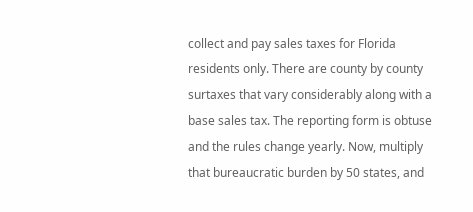collect and pay sales taxes for Florida residents only. There are county by county surtaxes that vary considerably along with a base sales tax. The reporting form is obtuse and the rules change yearly. Now, multiply that bureaucratic burden by 50 states, and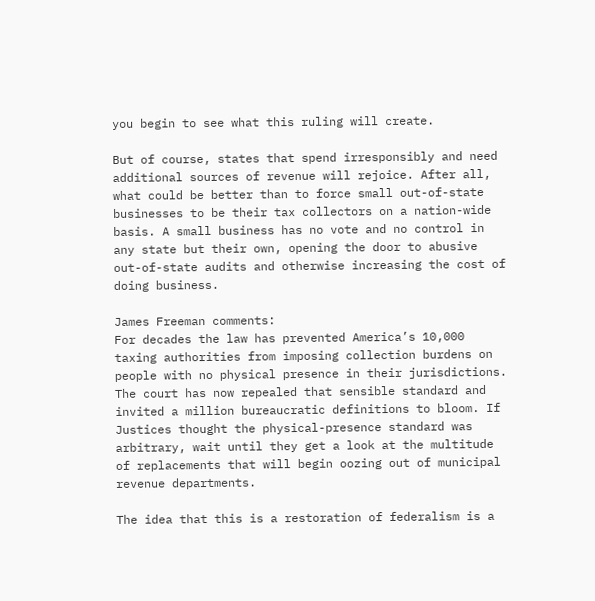you begin to see what this ruling will create.

But of course, states that spend irresponsibly and need additional sources of revenue will rejoice. After all, what could be better than to force small out-of-state businesses to be their tax collectors on a nation-wide basis. A small business has no vote and no control in any state but their own, opening the door to abusive out-of-state audits and otherwise increasing the cost of doing business.

James Freeman comments:
For decades the law has prevented America’s 10,000 taxing authorities from imposing collection burdens on people with no physical presence in their jurisdictions. The court has now repealed that sensible standard and invited a million bureaucratic definitions to bloom. If Justices thought the physical-presence standard was arbitrary, wait until they get a look at the multitude of replacements that will begin oozing out of municipal revenue departments.

The idea that this is a restoration of federalism is a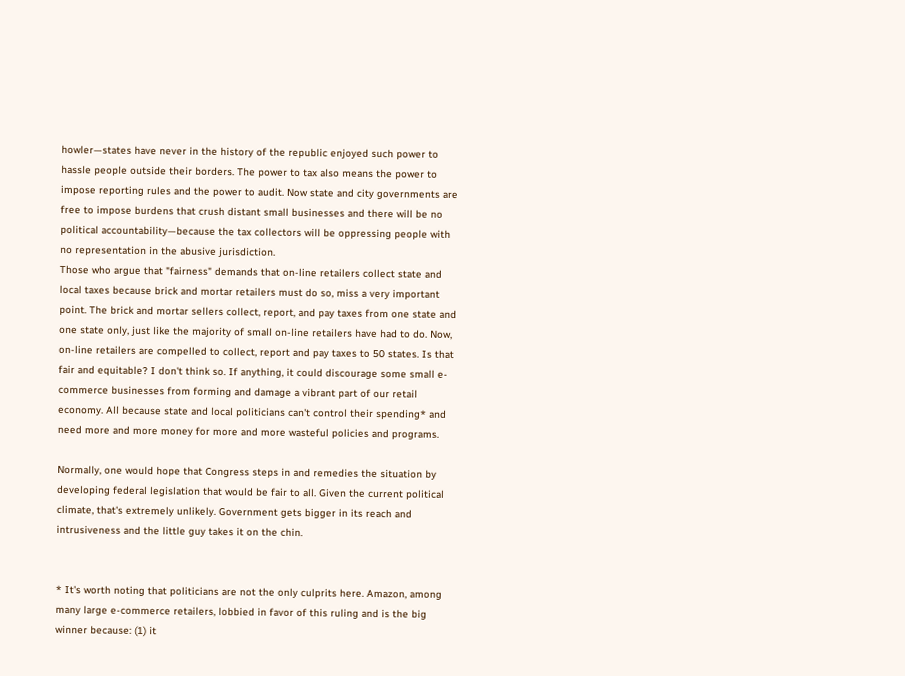howler—states have never in the history of the republic enjoyed such power to hassle people outside their borders. The power to tax also means the power to impose reporting rules and the power to audit. Now state and city governments are free to impose burdens that crush distant small businesses and there will be no political accountability—because the tax collectors will be oppressing people with no representation in the abusive jurisdiction.
Those who argue that "fairness" demands that on-line retailers collect state and local taxes because brick and mortar retailers must do so, miss a very important point. The brick and mortar sellers collect, report, and pay taxes from one state and one state only, just like the majority of small on-line retailers have had to do. Now, on-line retailers are compelled to collect, report and pay taxes to 50 states. Is that fair and equitable? I don't think so. If anything, it could discourage some small e-commerce businesses from forming and damage a vibrant part of our retail economy. All because state and local politicians can't control their spending* and need more and more money for more and more wasteful policies and programs.

Normally, one would hope that Congress steps in and remedies the situation by developing federal legislation that would be fair to all. Given the current political climate, that's extremely unlikely. Government gets bigger in its reach and intrusiveness and the little guy takes it on the chin.


* It's worth noting that politicians are not the only culprits here. Amazon, among many large e-commerce retailers, lobbied in favor of this ruling and is the big winner because: (1) it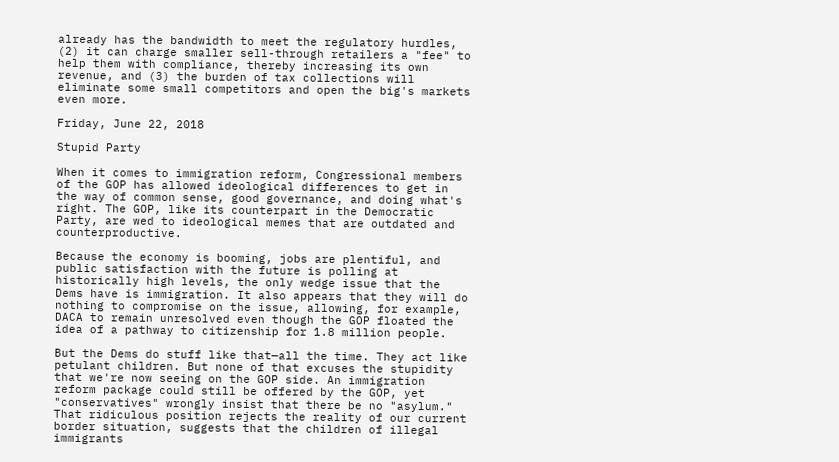already has the bandwidth to meet the regulatory hurdles, (2) it can charge smaller sell-through retailers a "fee" to help them with compliance, thereby increasing its own revenue, and (3) the burden of tax collections will eliminate some small competitors and open the big's markets even more.

Friday, June 22, 2018

Stupid Party

When it comes to immigration reform, Congressional members of the GOP has allowed ideological differences to get in the way of common sense, good governance, and doing what's right. The GOP, like its counterpart in the Democratic Party, are wed to ideological memes that are outdated and counterproductive.

Because the economy is booming, jobs are plentiful, and public satisfaction with the future is polling at historically high levels, the only wedge issue that the Dems have is immigration. It also appears that they will do nothing to compromise on the issue, allowing, for example, DACA to remain unresolved even though the GOP floated the idea of a pathway to citizenship for 1.8 million people.

But the Dems do stuff like that—all the time. They act like petulant children. But none of that excuses the stupidity that we're now seeing on the GOP side. An immigration reform package could still be offered by the GOP, yet "conservatives" wrongly insist that there be no "asylum." That ridiculous position rejects the reality of our current border situation, suggests that the children of illegal immigrants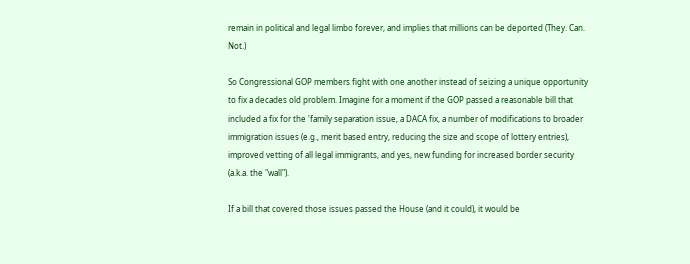remain in political and legal limbo forever, and implies that millions can be deported (They. Can. Not.)

So Congressional GOP members fight with one another instead of seizing a unique opportunity to fix a decades old problem. Imagine for a moment if the GOP passed a reasonable bill that included a fix for the 'family separation issue, a DACA fix, a number of modifications to broader immigration issues (e.g., merit based entry, reducing the size and scope of lottery entries), improved vetting of all legal immigrants, and yes, new funding for increased border security (a.k.a. the "wall").

If a bill that covered those issues passed the House (and it could), it would be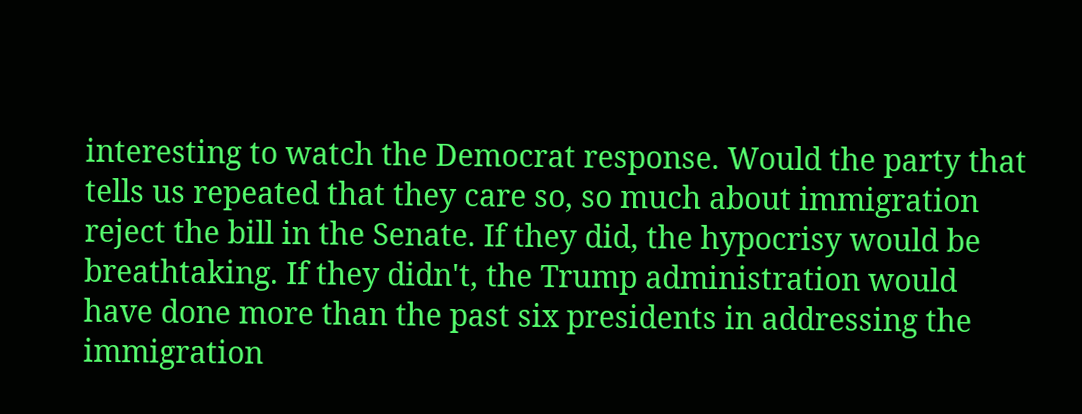interesting to watch the Democrat response. Would the party that tells us repeated that they care so, so much about immigration reject the bill in the Senate. If they did, the hypocrisy would be breathtaking. If they didn't, the Trump administration would have done more than the past six presidents in addressing the immigration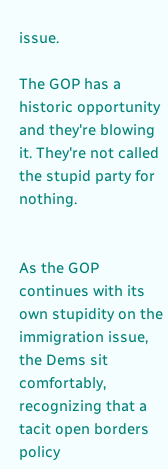issue.

The GOP has a historic opportunity and they're blowing it. They're not called the stupid party for nothing.


As the GOP continues with its own stupidity on the immigration issue, the Dems sit comfortably, recognizing that a tacit open borders policy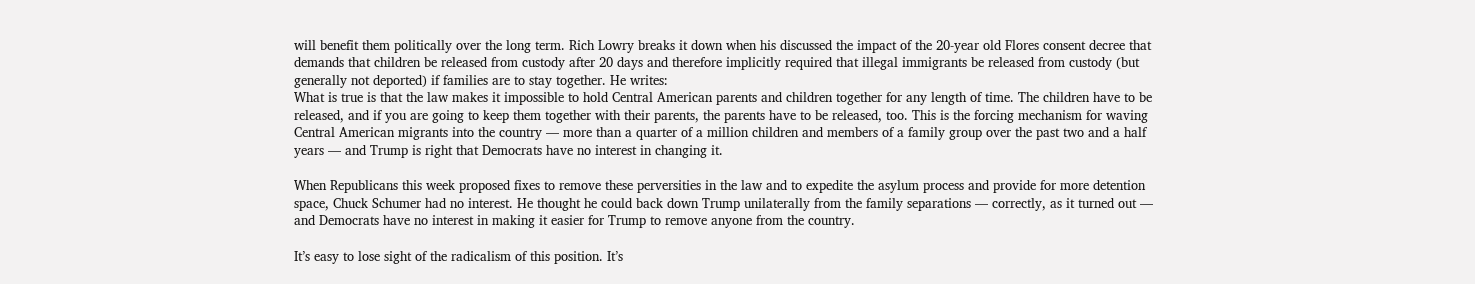will benefit them politically over the long term. Rich Lowry breaks it down when his discussed the impact of the 20-year old Flores consent decree that demands that children be released from custody after 20 days and therefore implicitly required that illegal immigrants be released from custody (but generally not deported) if families are to stay together. He writes:
What is true is that the law makes it impossible to hold Central American parents and children together for any length of time. The children have to be released, and if you are going to keep them together with their parents, the parents have to be released, too. This is the forcing mechanism for waving Central American migrants into the country — more than a quarter of a million children and members of a family group over the past two and a half years — and Trump is right that Democrats have no interest in changing it.

When Republicans this week proposed fixes to remove these perversities in the law and to expedite the asylum process and provide for more detention space, Chuck Schumer had no interest. He thought he could back down Trump unilaterally from the family separations — correctly, as it turned out — and Democrats have no interest in making it easier for Trump to remove anyone from the country.

It’s easy to lose sight of the radicalism of this position. It’s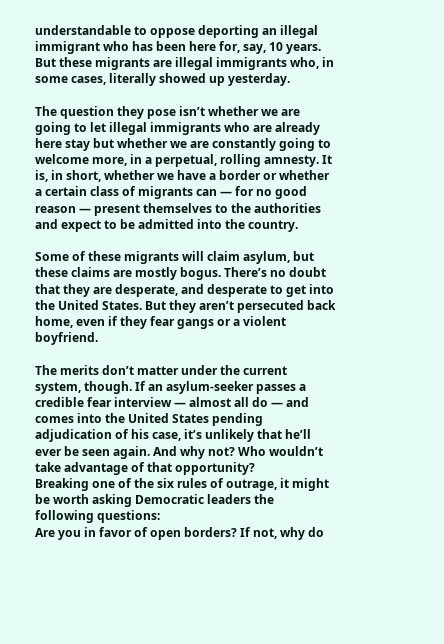understandable to oppose deporting an illegal immigrant who has been here for, say, 10 years. But these migrants are illegal immigrants who, in some cases, literally showed up yesterday.

The question they pose isn’t whether we are going to let illegal immigrants who are already here stay but whether we are constantly going to welcome more, in a perpetual, rolling amnesty. It is, in short, whether we have a border or whether a certain class of migrants can — for no good reason — present themselves to the authorities and expect to be admitted into the country.

Some of these migrants will claim asylum, but these claims are mostly bogus. There’s no doubt that they are desperate, and desperate to get into the United States. But they aren’t persecuted back home, even if they fear gangs or a violent boyfriend.

The merits don’t matter under the current system, though. If an asylum-seeker passes a credible fear interview — almost all do — and comes into the United States pending adjudication of his case, it’s unlikely that he’ll ever be seen again. And why not? Who wouldn’t take advantage of that opportunity?
Breaking one of the six rules of outrage, it might be worth asking Democratic leaders the following questions:
Are you in favor of open borders? If not, why do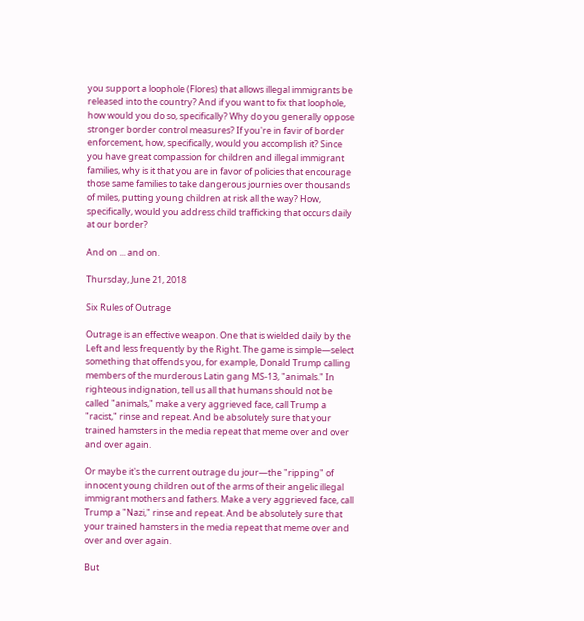you support a loophole (Flores) that allows illegal immigrants be released into the country? And if you want to fix that loophole, how would you do so, specifically? Why do you generally oppose stronger border control measures? If you're in favir of border enforcement, how, specifically, would you accomplish it? Since you have great compassion for children and illegal immigrant families, why is it that you are in favor of policies that encourage those same families to take dangerous journies over thousands of miles, putting young children at risk all the way? How, specifically, would you address child trafficking that occurs daily at our border?

And on ... and on.

Thursday, June 21, 2018

Six Rules of Outrage

Outrage is an effective weapon. One that is wielded daily by the Left and less frequently by the Right. The game is simple—select something that offends you, for example, Donald Trump calling members of the murderous Latin gang MS-13, "animals." In righteous indignation, tell us all that humans should not be called "animals," make a very aggrieved face, call Trump a "racist," rinse and repeat. And be absolutely sure that your trained hamsters in the media repeat that meme over and over and over again.

Or maybe it's the current outrage du jour—the "ripping" of innocent young children out of the arms of their angelic illegal immigrant mothers and fathers. Make a very aggrieved face, call Trump a "Nazi," rinse and repeat. And be absolutely sure that your trained hamsters in the media repeat that meme over and over and over again.

But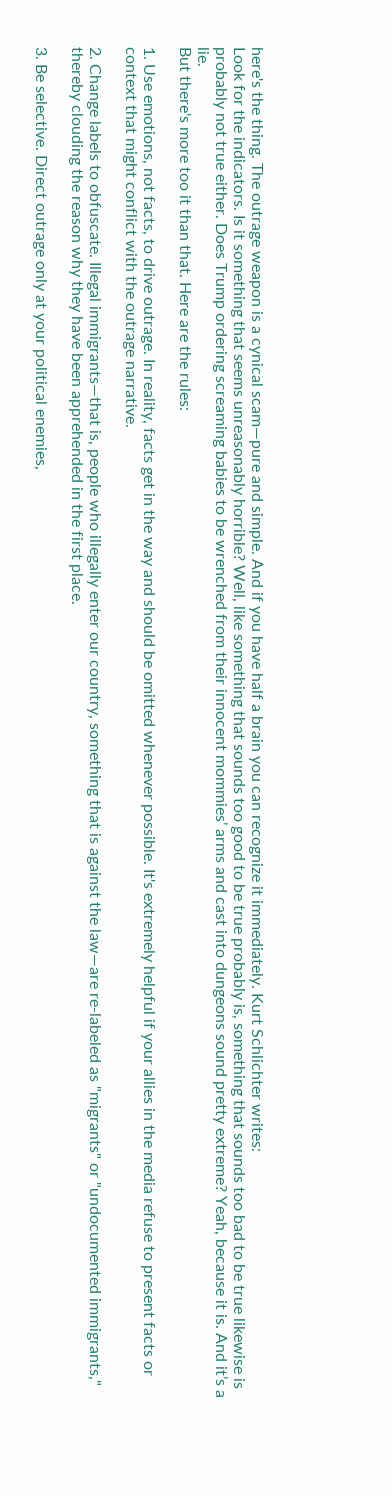here's the thing. The outrage weapon is a cynical scam—pure and simple. And if you have half a brain you can recognize it immediately. Kurt Schlichter writes:
Look for the indicators. Is it something that seems unreasonably horrible? Well, like something that sounds too good to be true probably is, something that sounds too bad to be true likewise is probably not true either. Does Trump ordering screaming babies to be wrenched from their innocent mommies’ arms and cast into dungeons sound pretty extreme? Yeah, because it is. And it’s a lie.
But there's more too it than that. Here are the rules:

1. Use emotions, not facts, to drive outrage. In reality, facts get in the way and should be omitted whenever possible. It's extremely helpful if your allies in the media refuse to present facts or context that might conflict with the outrage narrative.

2. Change labels to obfuscate. Illegal immigrants—that is, people who illegally enter our country, something that is against the law—are re-labeled as "migrants" or "undocumented immigrants," thereby clouding the reason why they have been apprehended in the first place.

3. Be selective. Direct outrage only at your political enemies,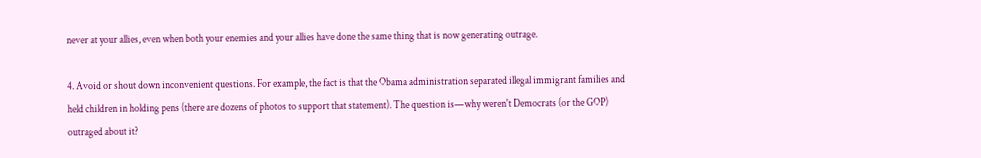never at your allies, even when both your enemies and your allies have done the same thing that is now generating outrage.

4. Avoid or shout down inconvenient questions. For example, the fact is that the Obama administration separated illegal immigrant families and held children in holding pens (there are dozens of photos to support that statement). The question is—why weren't Democrats (or the GOP) outraged about it?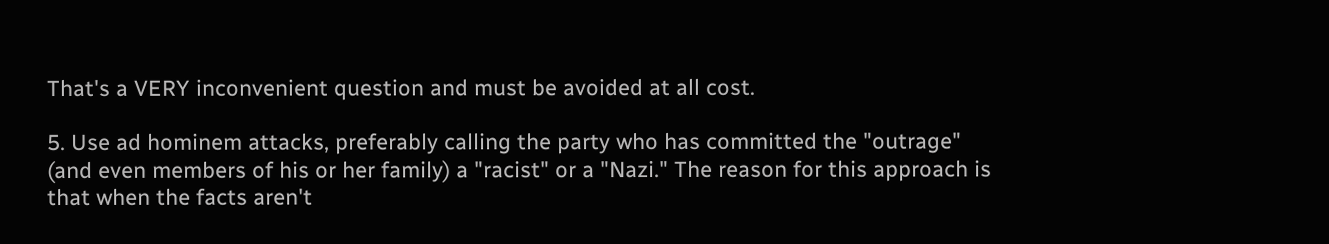That's a VERY inconvenient question and must be avoided at all cost.

5. Use ad hominem attacks, preferably calling the party who has committed the "outrage" (and even members of his or her family) a "racist" or a "Nazi." The reason for this approach is that when the facts aren't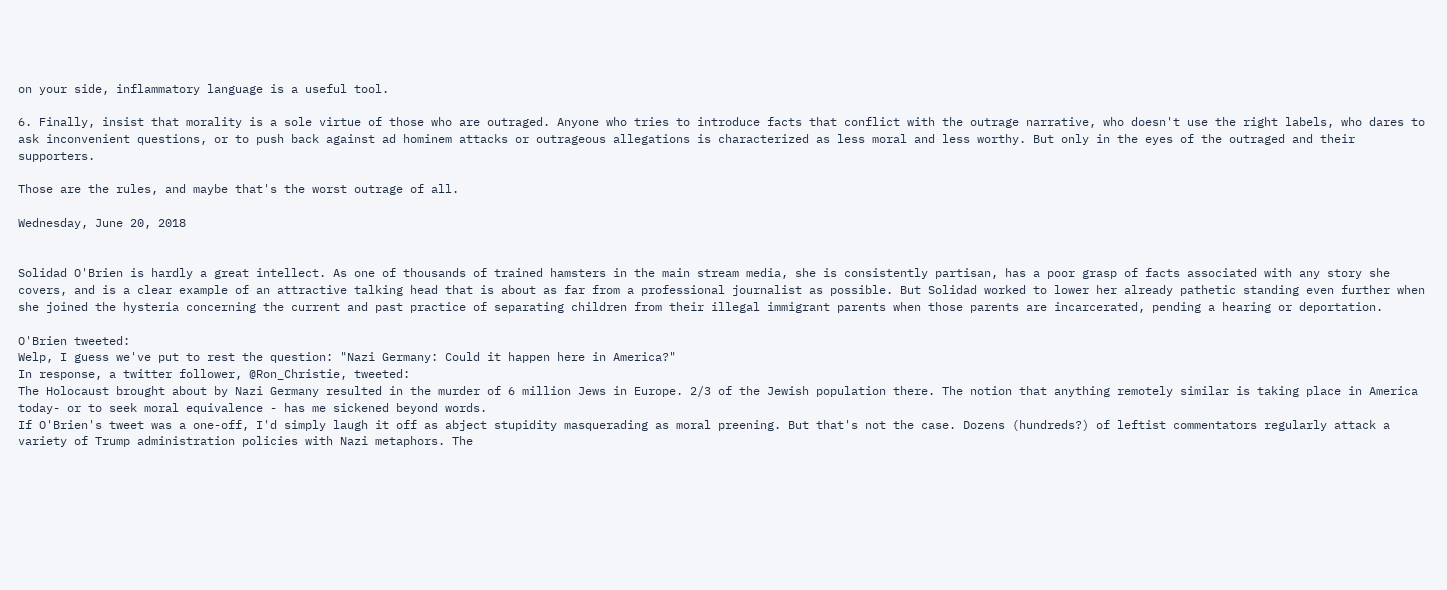on your side, inflammatory language is a useful tool.

6. Finally, insist that morality is a sole virtue of those who are outraged. Anyone who tries to introduce facts that conflict with the outrage narrative, who doesn't use the right labels, who dares to ask inconvenient questions, or to push back against ad hominem attacks or outrageous allegations is characterized as less moral and less worthy. But only in the eyes of the outraged and their supporters.

Those are the rules, and maybe that's the worst outrage of all.

Wednesday, June 20, 2018


Solidad O'Brien is hardly a great intellect. As one of thousands of trained hamsters in the main stream media, she is consistently partisan, has a poor grasp of facts associated with any story she covers, and is a clear example of an attractive talking head that is about as far from a professional journalist as possible. But Solidad worked to lower her already pathetic standing even further when she joined the hysteria concerning the current and past practice of separating children from their illegal immigrant parents when those parents are incarcerated, pending a hearing or deportation.

O'Brien tweeted:
Welp, I guess we've put to rest the question: "Nazi Germany: Could it happen here in America?"
In response, a twitter follower, @Ron_Christie, tweeted:
The Holocaust brought about by Nazi Germany resulted in the murder of 6 million Jews in Europe. 2/3 of the Jewish population there. The notion that anything remotely similar is taking place in America today- or to seek moral equivalence - has me sickened beyond words.
If O'Brien's tweet was a one-off, I'd simply laugh it off as abject stupidity masquerading as moral preening. But that's not the case. Dozens (hundreds?) of leftist commentators regularly attack a variety of Trump administration policies with Nazi metaphors. The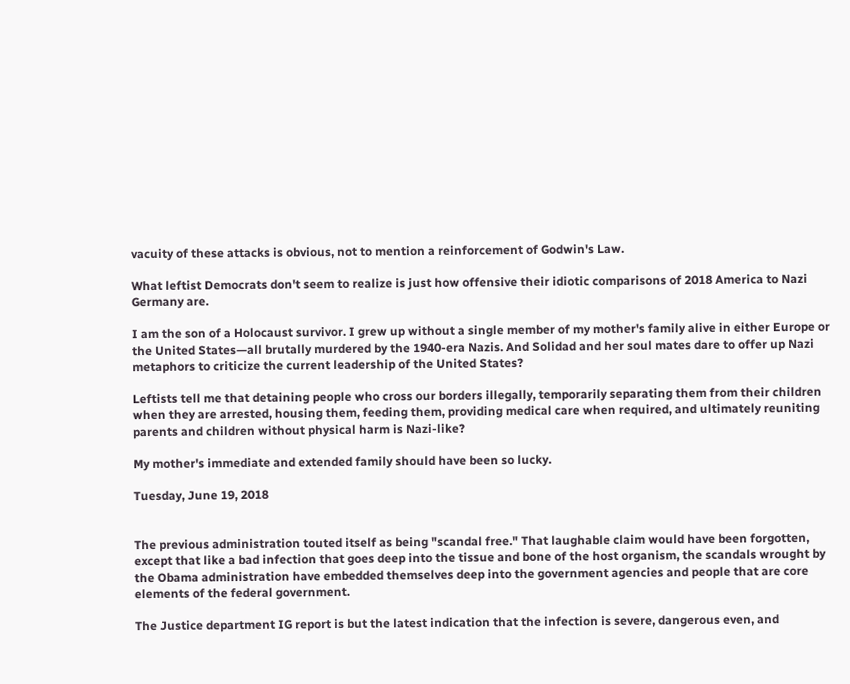vacuity of these attacks is obvious, not to mention a reinforcement of Godwin's Law.

What leftist Democrats don't seem to realize is just how offensive their idiotic comparisons of 2018 America to Nazi Germany are.

I am the son of a Holocaust survivor. I grew up without a single member of my mother's family alive in either Europe or the United States—all brutally murdered by the 1940-era Nazis. And Solidad and her soul mates dare to offer up Nazi metaphors to criticize the current leadership of the United States?

Leftists tell me that detaining people who cross our borders illegally, temporarily separating them from their children when they are arrested, housing them, feeding them, providing medical care when required, and ultimately reuniting parents and children without physical harm is Nazi-like?

My mother's immediate and extended family should have been so lucky.

Tuesday, June 19, 2018


The previous administration touted itself as being "scandal free." That laughable claim would have been forgotten, except that like a bad infection that goes deep into the tissue and bone of the host organism, the scandals wrought by the Obama administration have embedded themselves deep into the government agencies and people that are core elements of the federal government.

The Justice department IG report is but the latest indication that the infection is severe, dangerous even, and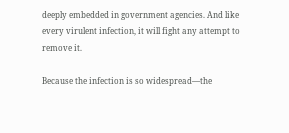deeply embedded in government agencies. And like every virulent infection, it will fight any attempt to remove it.

Because the infection is so widespread—the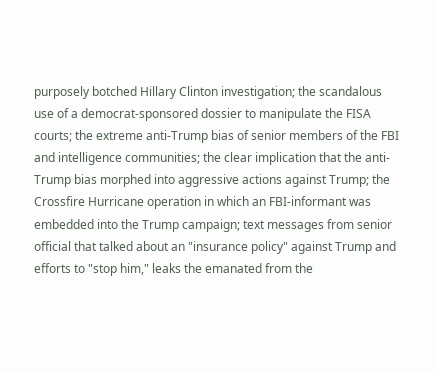purposely botched Hillary Clinton investigation; the scandalous use of a democrat-sponsored dossier to manipulate the FISA courts; the extreme anti-Trump bias of senior members of the FBI and intelligence communities; the clear implication that the anti-Trump bias morphed into aggressive actions against Trump; the Crossfire Hurricane operation in which an FBI-informant was embedded into the Trump campaign; text messages from senior official that talked about an "insurance policy" against Trump and efforts to "stop him," leaks the emanated from the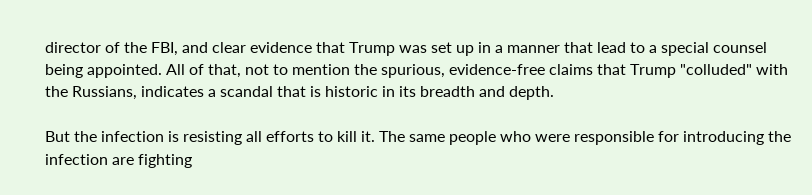director of the FBI, and clear evidence that Trump was set up in a manner that lead to a special counsel being appointed. All of that, not to mention the spurious, evidence-free claims that Trump "colluded" with the Russians, indicates a scandal that is historic in its breadth and depth.

But the infection is resisting all efforts to kill it. The same people who were responsible for introducing the infection are fighting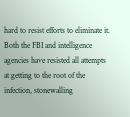hard to resist efforts to eliminate it. Both the FBI and intelligence agencies have resisted all attempts at getting to the root of the infection, stonewalling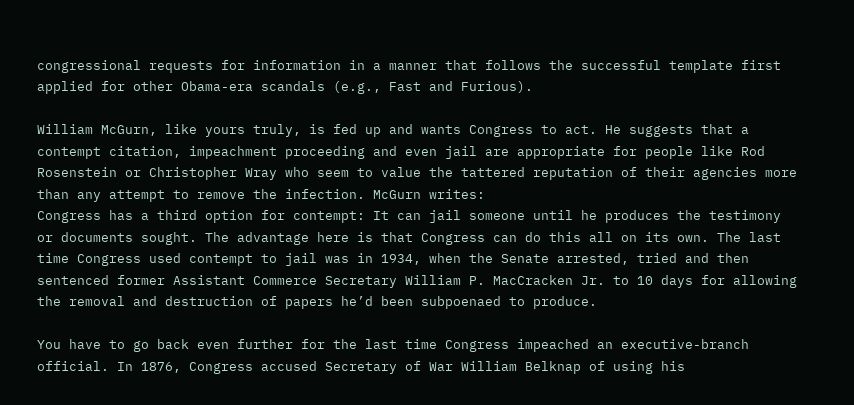congressional requests for information in a manner that follows the successful template first applied for other Obama-era scandals (e.g., Fast and Furious).

William McGurn, like yours truly, is fed up and wants Congress to act. He suggests that a contempt citation, impeachment proceeding and even jail are appropriate for people like Rod Rosenstein or Christopher Wray who seem to value the tattered reputation of their agencies more than any attempt to remove the infection. McGurn writes:
Congress has a third option for contempt: It can jail someone until he produces the testimony or documents sought. The advantage here is that Congress can do this all on its own. The last time Congress used contempt to jail was in 1934, when the Senate arrested, tried and then sentenced former Assistant Commerce Secretary William P. MacCracken Jr. to 10 days for allowing the removal and destruction of papers he’d been subpoenaed to produce.

You have to go back even further for the last time Congress impeached an executive-branch official. In 1876, Congress accused Secretary of War William Belknap of using his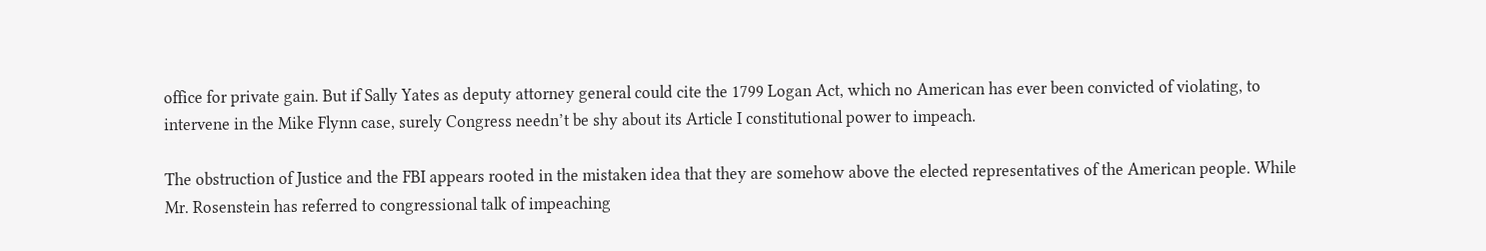office for private gain. But if Sally Yates as deputy attorney general could cite the 1799 Logan Act, which no American has ever been convicted of violating, to intervene in the Mike Flynn case, surely Congress needn’t be shy about its Article I constitutional power to impeach.

The obstruction of Justice and the FBI appears rooted in the mistaken idea that they are somehow above the elected representatives of the American people. While Mr. Rosenstein has referred to congressional talk of impeaching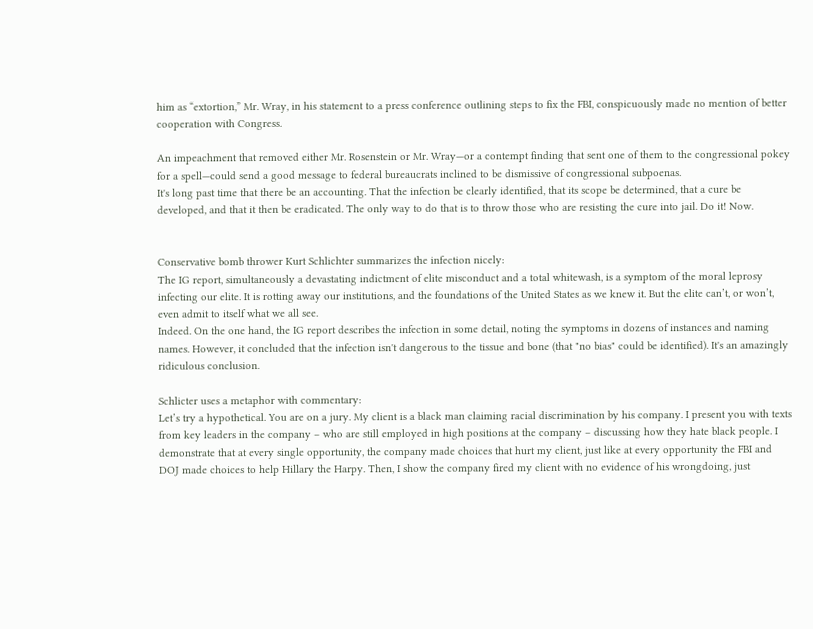him as “extortion,” Mr. Wray, in his statement to a press conference outlining steps to fix the FBI, conspicuously made no mention of better cooperation with Congress.

An impeachment that removed either Mr. Rosenstein or Mr. Wray—or a contempt finding that sent one of them to the congressional pokey for a spell—could send a good message to federal bureaucrats inclined to be dismissive of congressional subpoenas.
It's long past time that there be an accounting. That the infection be clearly identified, that its scope be determined, that a cure be developed, and that it then be eradicated. The only way to do that is to throw those who are resisting the cure into jail. Do it! Now.


Conservative bomb thrower Kurt Schlichter summarizes the infection nicely:
The IG report, simultaneously a devastating indictment of elite misconduct and a total whitewash, is a symptom of the moral leprosy infecting our elite. It is rotting away our institutions, and the foundations of the United States as we knew it. But the elite can’t, or won’t, even admit to itself what we all see.
Indeed. On the one hand, the IG report describes the infection in some detail, noting the symptoms in dozens of instances and naming names. However, it concluded that the infection isn't dangerous to the tissue and bone (that "no bias" could be identified). It's an amazingly ridiculous conclusion.

Schlicter uses a metaphor with commentary:
Let’s try a hypothetical. You are on a jury. My client is a black man claiming racial discrimination by his company. I present you with texts from key leaders in the company – who are still employed in high positions at the company – discussing how they hate black people. I demonstrate that at every single opportunity, the company made choices that hurt my client, just like at every opportunity the FBI and DOJ made choices to help Hillary the Harpy. Then, I show the company fired my client with no evidence of his wrongdoing, just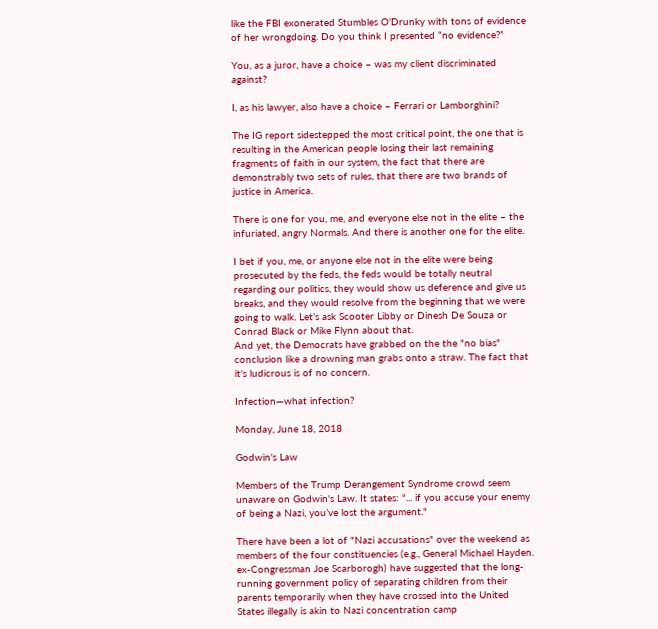like the FBI exonerated Stumbles O’Drunky with tons of evidence of her wrongdoing. Do you think I presented “no evidence?”

You, as a juror, have a choice – was my client discriminated against?

I, as his lawyer, also have a choice – Ferrari or Lamborghini?

The IG report sidestepped the most critical point, the one that is resulting in the American people losing their last remaining fragments of faith in our system, the fact that there are demonstrably two sets of rules, that there are two brands of justice in America.

There is one for you, me, and everyone else not in the elite – the infuriated, angry Normals. And there is another one for the elite.

I bet if you, me, or anyone else not in the elite were being prosecuted by the feds, the feds would be totally neutral regarding our politics, they would show us deference and give us breaks, and they would resolve from the beginning that we were going to walk. Let’s ask Scooter Libby or Dinesh De Souza or Conrad Black or Mike Flynn about that.
And yet, the Democrats have grabbed on the the "no bias" conclusion like a drowning man grabs onto a straw. The fact that it's ludicrous is of no concern.

Infection—what infection?

Monday, June 18, 2018

Godwin's Law

Members of the Trump Derangement Syndrome crowd seem unaware on Godwin's Law. It states: "... if you accuse your enemy of being a Nazi, you’ve lost the argument."

There have been a lot of "Nazi accusations" over the weekend as members of the four constituencies (e.g., General Michael Hayden. ex-Congressman Joe Scarborogh) have suggested that the long-running government policy of separating children from their parents temporarily when they have crossed into the United States illegally is akin to Nazi concentration camp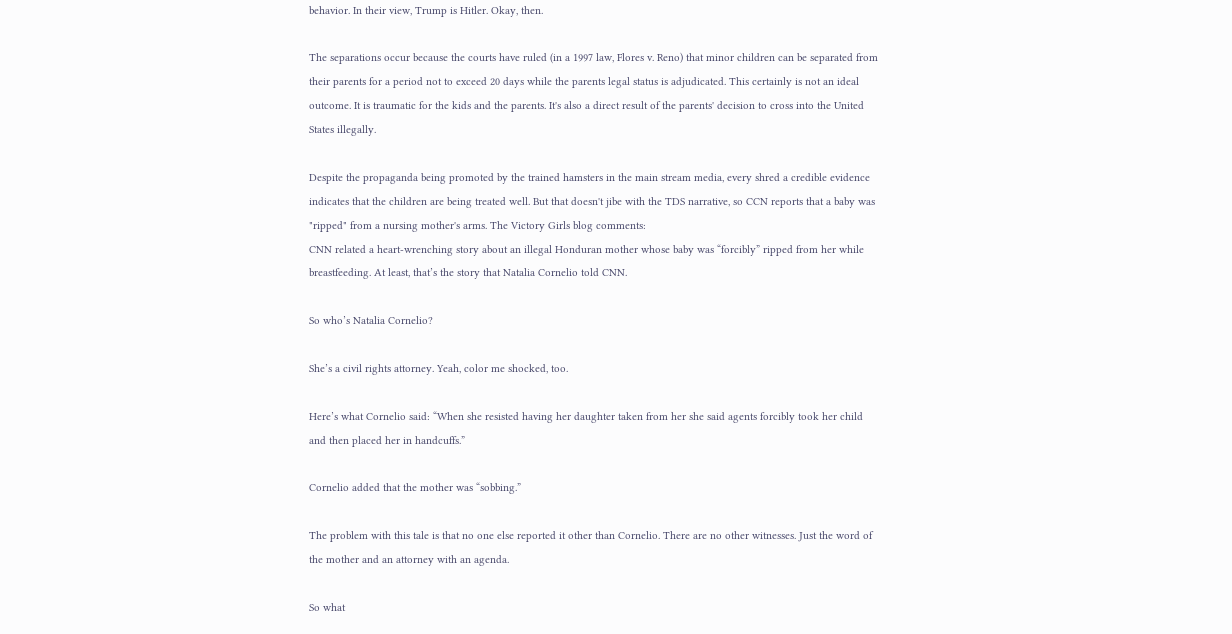behavior. In their view, Trump is Hitler. Okay, then.

The separations occur because the courts have ruled (in a 1997 law, Flores v. Reno) that minor children can be separated from their parents for a period not to exceed 20 days while the parents legal status is adjudicated. This certainly is not an ideal outcome. It is traumatic for the kids and the parents. It's also a direct result of the parents' decision to cross into the United States illegally.

Despite the propaganda being promoted by the trained hamsters in the main stream media, every shred a credible evidence indicates that the children are being treated well. But that doesn't jibe with the TDS narrative, so CCN reports that a baby was "ripped" from a nursing mother's arms. The Victory Girls blog comments:
CNN related a heart-wrenching story about an illegal Honduran mother whose baby was “forcibly” ripped from her while breastfeeding. At least, that’s the story that Natalia Cornelio told CNN.

So who’s Natalia Cornelio?

She’s a civil rights attorney. Yeah, color me shocked, too.

Here’s what Cornelio said: “When she resisted having her daughter taken from her she said agents forcibly took her child and then placed her in handcuffs.”

Cornelio added that the mother was “sobbing.”

The problem with this tale is that no one else reported it other than Cornelio. There are no other witnesses. Just the word of the mother and an attorney with an agenda.

So what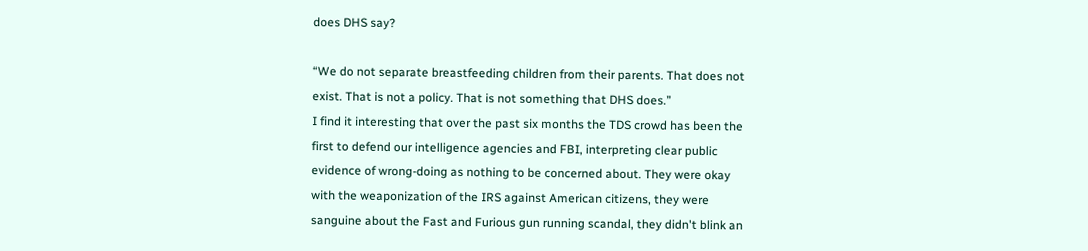does DHS say?

“We do not separate breastfeeding children from their parents. That does not exist. That is not a policy. That is not something that DHS does.”
I find it interesting that over the past six months the TDS crowd has been the first to defend our intelligence agencies and FBI, interpreting clear public evidence of wrong-doing as nothing to be concerned about. They were okay with the weaponization of the IRS against American citizens, they were sanguine about the Fast and Furious gun running scandal, they didn't blink an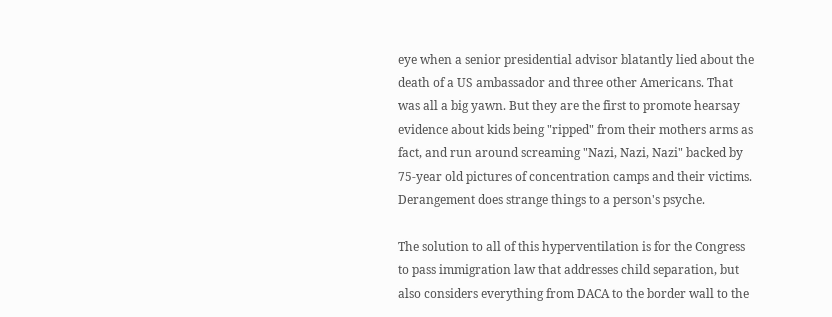eye when a senior presidential advisor blatantly lied about the death of a US ambassador and three other Americans. That was all a big yawn. But they are the first to promote hearsay evidence about kids being "ripped" from their mothers arms as fact, and run around screaming "Nazi, Nazi, Nazi" backed by 75-year old pictures of concentration camps and their victims. Derangement does strange things to a person's psyche.

The solution to all of this hyperventilation is for the Congress to pass immigration law that addresses child separation, but also considers everything from DACA to the border wall to the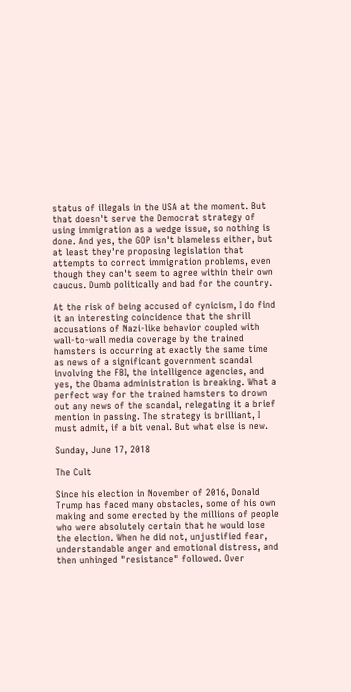status of illegals in the USA at the moment. But that doesn't serve the Democrat strategy of using immigration as a wedge issue, so nothing is done. And yes, the GOP isn't blameless either, but at least they're proposing legislation that attempts to correct immigration problems, even though they can't seem to agree within their own caucus. Dumb politically and bad for the country.

At the risk of being accused of cynicism, I do find it an interesting coincidence that the shrill accusations of Nazi-like behavior coupled with wall-to-wall media coverage by the trained hamsters is occurring at exactly the same time as news of a significant government scandal involving the FBI, the intelligence agencies, and yes, the Obama administration is breaking. What a perfect way for the trained hamsters to drown out any news of the scandal, relegating it a brief mention in passing. The strategy is brilliant, I must admit, if a bit venal. But what else is new.

Sunday, June 17, 2018

The Cult

Since his election in November of 2016, Donald Trump has faced many obstacles, some of his own making and some erected by the millions of people who were absolutely certain that he would lose the election. When he did not, unjustified fear, understandable anger and emotional distress, and then unhinged "resistance" followed. Over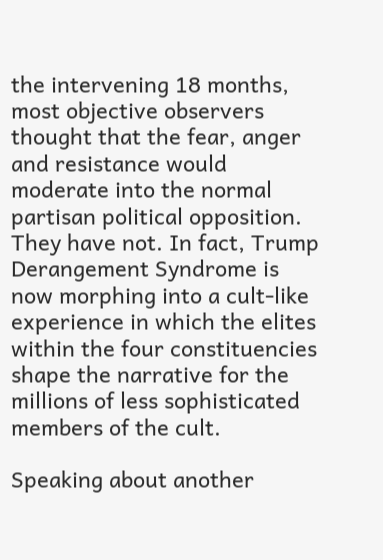the intervening 18 months, most objective observers thought that the fear, anger and resistance would moderate into the normal partisan political opposition. They have not. In fact, Trump Derangement Syndrome is now morphing into a cult-like experience in which the elites within the four constituencies shape the narrative for the millions of less sophisticated members of the cult.

Speaking about another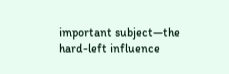important subject—the hard-left influence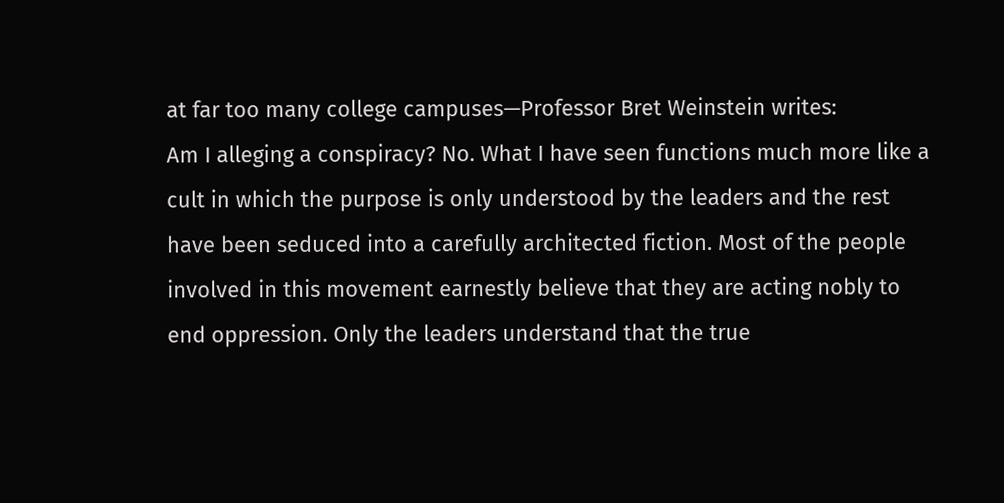at far too many college campuses—Professor Bret Weinstein writes:
Am I alleging a conspiracy? No. What I have seen functions much more like a cult in which the purpose is only understood by the leaders and the rest have been seduced into a carefully architected fiction. Most of the people involved in this movement earnestly believe that they are acting nobly to end oppression. Only the leaders understand that the true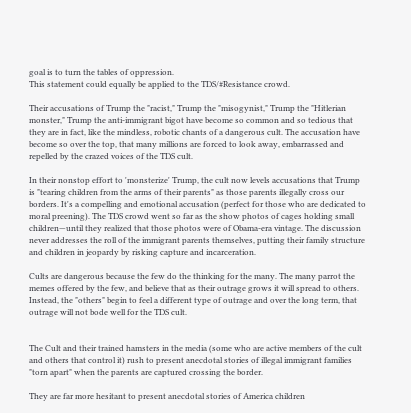goal is to turn the tables of oppression.
This statement could equally be applied to the TDS/#Resistance crowd.

Their accusations of Trump the "racist," Trump the "misogynist," Trump the "Hitlerian monster," Trump the anti-immigrant bigot have become so common and so tedious that they are in fact, like the mindless, robotic chants of a dangerous cult. The accusation have become so over the top, that many millions are forced to look away, embarrassed and repelled by the crazed voices of the TDS cult.

In their nonstop effort to 'monsterize' Trump, the cult now levels accusations that Trump is "tearing children from the arms of their parents" as those parents illegally cross our borders. It's a compelling and emotional accusation (perfect for those who are dedicated to moral preening). The TDS crowd went so far as the show photos of cages holding small children—until they realized that those photos were of Obama-era vintage. The discussion never addresses the roll of the immigrant parents themselves, putting their family structure and children in jeopardy by risking capture and incarceration.

Cults are dangerous because the few do the thinking for the many. The many parrot the memes offered by the few, and believe that as their outrage grows it will spread to others. Instead, the "others" begin to feel a different type of outrage and over the long term, that outrage will not bode well for the TDS cult.


The Cult and their trained hamsters in the media (some who are active members of the cult and others that control it) rush to present anecdotal stories of illegal immigrant families "torn apart" when the parents are captured crossing the border.

They are far more hesitant to present anecdotal stories of America children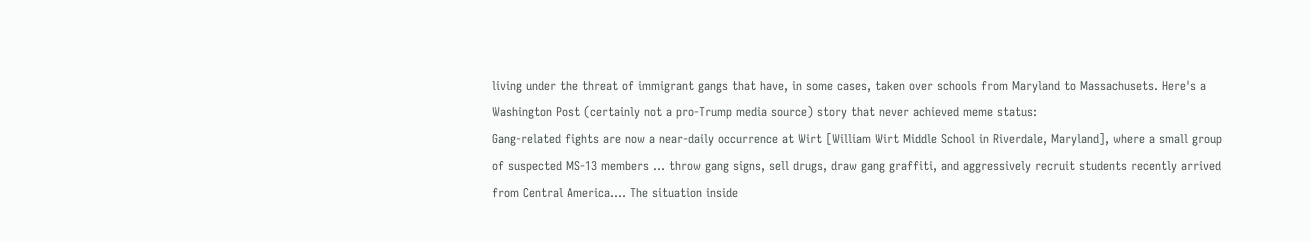living under the threat of immigrant gangs that have, in some cases, taken over schools from Maryland to Massachusets. Here's a Washington Post (certainly not a pro-Trump media source) story that never achieved meme status:
Gang-related fights are now a near-daily occurrence at Wirt [William Wirt Middle School in Riverdale, Maryland], where a small group of suspected MS-13 members ... throw gang signs, sell drugs, draw gang graffiti, and aggressively recruit students recently arrived from Central America.... The situation inside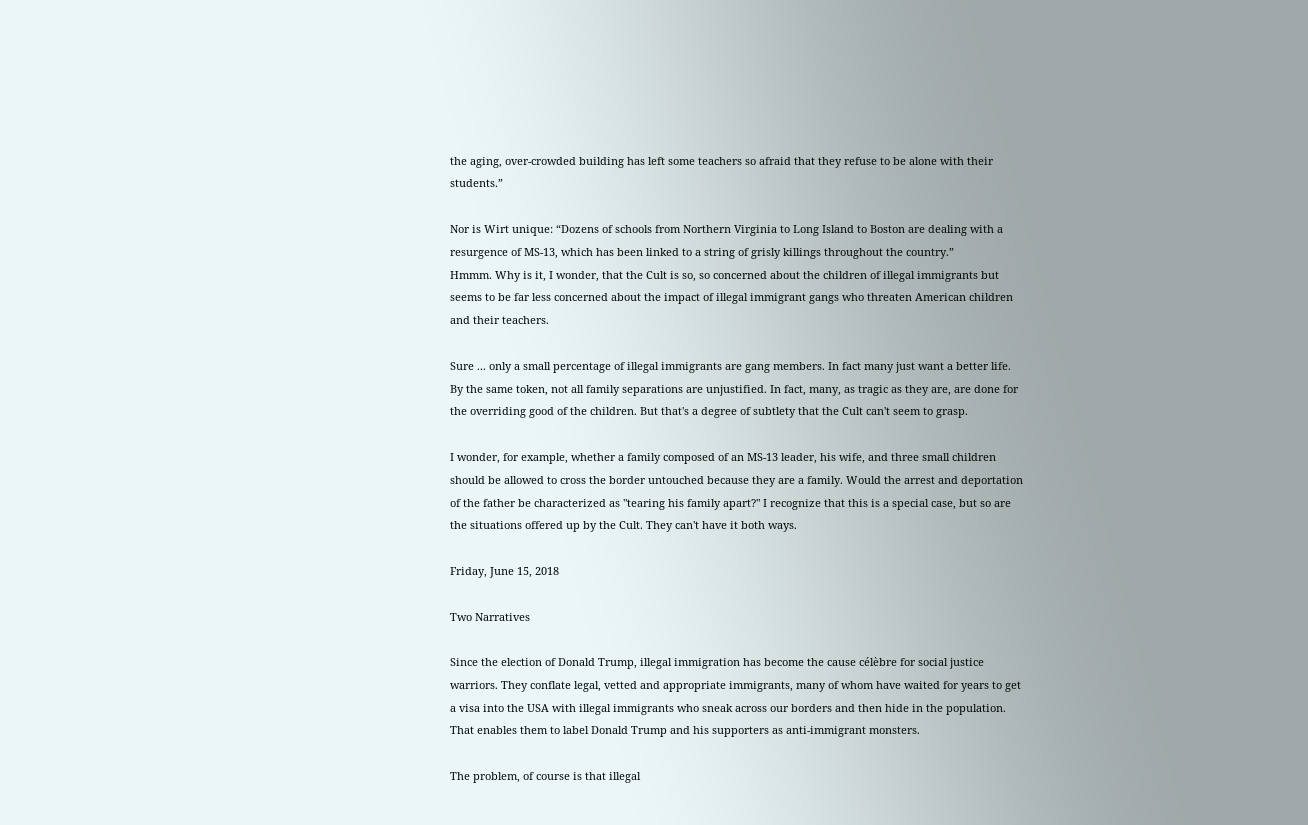the aging, over-crowded building has left some teachers so afraid that they refuse to be alone with their students.”

Nor is Wirt unique: “Dozens of schools from Northern Virginia to Long Island to Boston are dealing with a resurgence of MS-13, which has been linked to a string of grisly killings throughout the country.”
Hmmm. Why is it, I wonder, that the Cult is so, so concerned about the children of illegal immigrants but seems to be far less concerned about the impact of illegal immigrant gangs who threaten American children and their teachers.

Sure ... only a small percentage of illegal immigrants are gang members. In fact many just want a better life. By the same token, not all family separations are unjustified. In fact, many, as tragic as they are, are done for the overriding good of the children. But that's a degree of subtlety that the Cult can't seem to grasp.

I wonder, for example, whether a family composed of an MS-13 leader, his wife, and three small children should be allowed to cross the border untouched because they are a family. Would the arrest and deportation of the father be characterized as "tearing his family apart?" I recognize that this is a special case, but so are the situations offered up by the Cult. They can't have it both ways.

Friday, June 15, 2018

Two Narratives

Since the election of Donald Trump, illegal immigration has become the cause célèbre for social justice warriors. They conflate legal, vetted and appropriate immigrants, many of whom have waited for years to get a visa into the USA with illegal immigrants who sneak across our borders and then hide in the population. That enables them to label Donald Trump and his supporters as anti-immigrant monsters.

The problem, of course is that illegal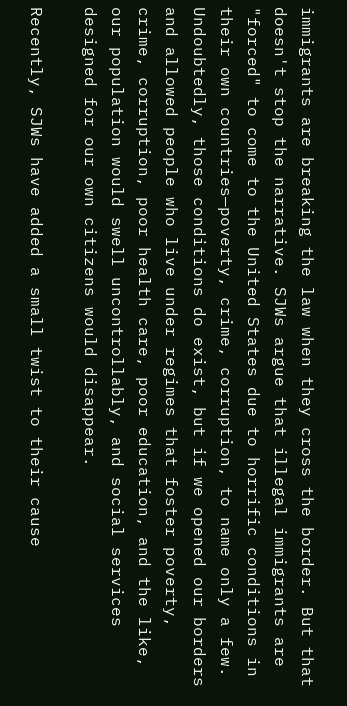immigrants are breaking the law when they cross the border. But that doesn't stop the narrative. SJWs argue that illegal immigrants are "forced" to come to the United States due to horrific conditions in their own countries—poverty, crime, corruption, to name only a few. Undoubtedly, those conditions do exist, but if we opened our borders and allowed people who live under regimes that foster poverty, crime, corruption, poor health care, poor education, and the like, our population would swell uncontrollably, and social services designed for our own citizens would disappear.

Recently, SJWs have added a small twist to their cause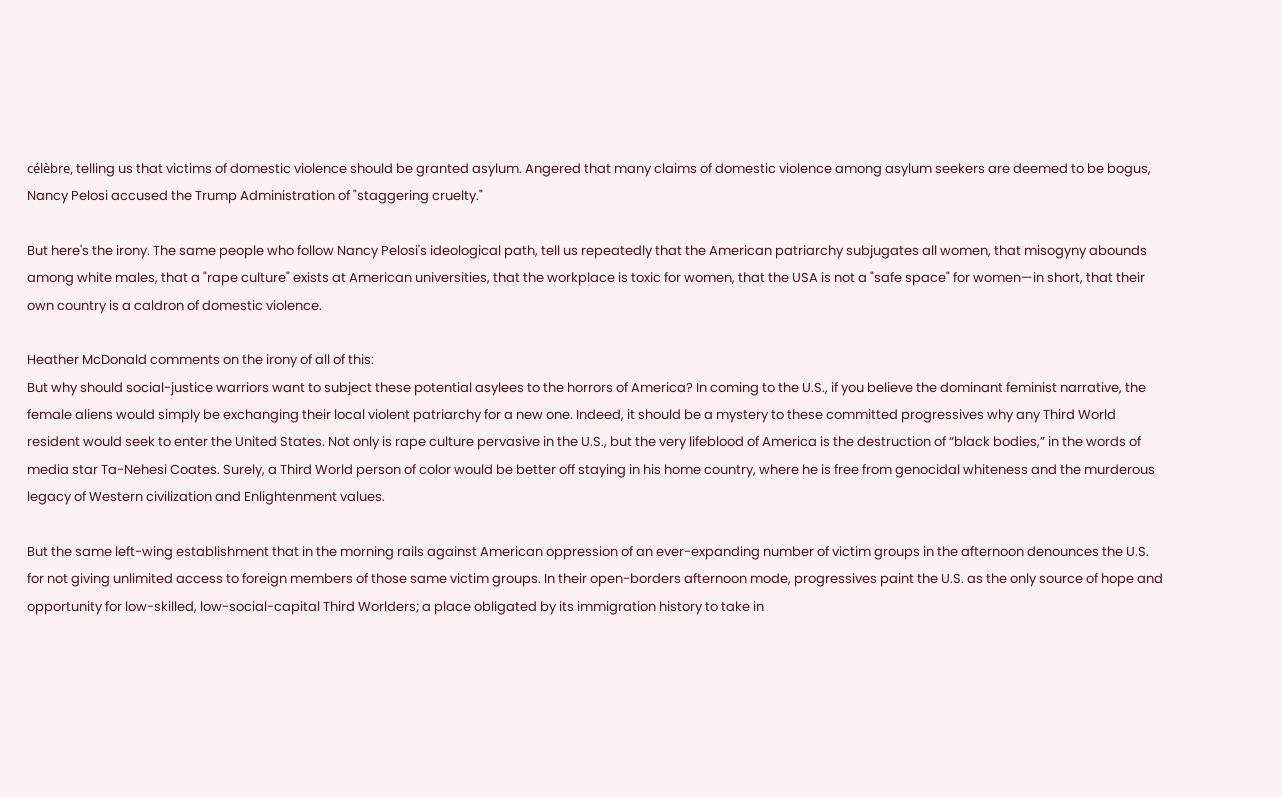célèbre, telling us that victims of domestic violence should be granted asylum. Angered that many claims of domestic violence among asylum seekers are deemed to be bogus, Nancy Pelosi accused the Trump Administration of "staggering cruelty."

But here's the irony. The same people who follow Nancy Pelosi's ideological path, tell us repeatedly that the American patriarchy subjugates all women, that misogyny abounds among white males, that a "rape culture" exists at American universities, that the workplace is toxic for women, that the USA is not a "safe space" for women—in short, that their own country is a caldron of domestic violence.

Heather McDonald comments on the irony of all of this:
But why should social-justice warriors want to subject these potential asylees to the horrors of America? In coming to the U.S., if you believe the dominant feminist narrative, the female aliens would simply be exchanging their local violent patriarchy for a new one. Indeed, it should be a mystery to these committed progressives why any Third World resident would seek to enter the United States. Not only is rape culture pervasive in the U.S., but the very lifeblood of America is the destruction of “black bodies,” in the words of media star Ta-Nehesi Coates. Surely, a Third World person of color would be better off staying in his home country, where he is free from genocidal whiteness and the murderous legacy of Western civilization and Enlightenment values.

But the same left-wing establishment that in the morning rails against American oppression of an ever-expanding number of victim groups in the afternoon denounces the U.S. for not giving unlimited access to foreign members of those same victim groups. In their open-borders afternoon mode, progressives paint the U.S. as the only source of hope and opportunity for low-skilled, low-social-capital Third Worlders; a place obligated by its immigration history to take in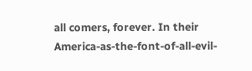all comers, forever. In their America-as-the-font-of-all-evil-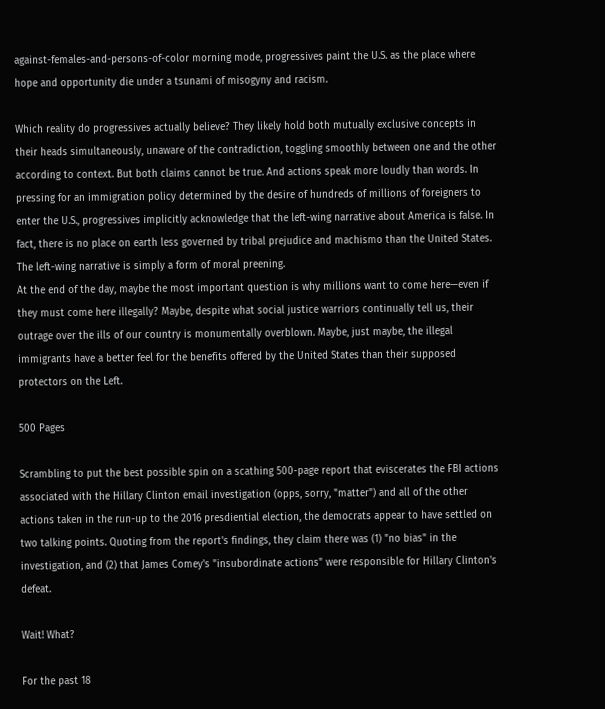against-females-and-persons-of-color morning mode, progressives paint the U.S. as the place where hope and opportunity die under a tsunami of misogyny and racism.

Which reality do progressives actually believe? They likely hold both mutually exclusive concepts in their heads simultaneously, unaware of the contradiction, toggling smoothly between one and the other according to context. But both claims cannot be true. And actions speak more loudly than words. In pressing for an immigration policy determined by the desire of hundreds of millions of foreigners to enter the U.S., progressives implicitly acknowledge that the left-wing narrative about America is false. In fact, there is no place on earth less governed by tribal prejudice and machismo than the United States. The left-wing narrative is simply a form of moral preening.
At the end of the day, maybe the most important question is why millions want to come here—even if they must come here illegally? Maybe, despite what social justice warriors continually tell us, their outrage over the ills of our country is monumentally overblown. Maybe, just maybe, the illegal immigrants have a better feel for the benefits offered by the United States than their supposed protectors on the Left.

500 Pages

Scrambling to put the best possible spin on a scathing 500-page report that eviscerates the FBI actions associated with the Hillary Clinton email investigation (opps, sorry, "matter") and all of the other actions taken in the run-up to the 2016 presdiential election, the democrats appear to have settled on two talking points. Quoting from the report's findings, they claim there was (1) "no bias" in the investigation, and (2) that James Comey's "insubordinate actions" were responsible for Hillary Clinton's defeat.

Wait! What?

For the past 18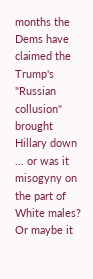months the Dems have claimed the Trump's "Russian collusion" brought Hillary down ... or was it misogyny on the part of White males? Or maybe it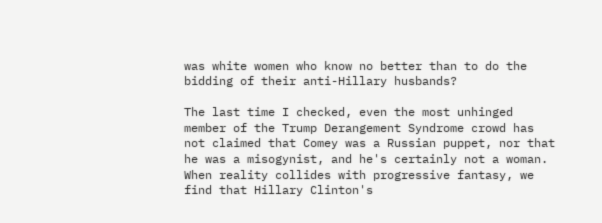was white women who know no better than to do the bidding of their anti-Hillary husbands?

The last time I checked, even the most unhinged member of the Trump Derangement Syndrome crowd has not claimed that Comey was a Russian puppet, nor that he was a misogynist, and he's certainly not a woman. When reality collides with progressive fantasy, we find that Hillary Clinton's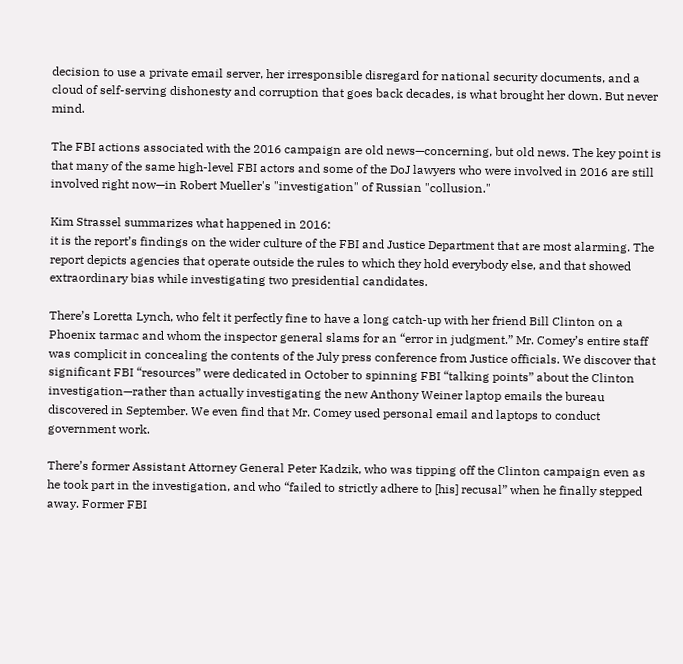decision to use a private email server, her irresponsible disregard for national security documents, and a cloud of self-serving dishonesty and corruption that goes back decades, is what brought her down. But never mind.

The FBI actions associated with the 2016 campaign are old news—concerning, but old news. The key point is that many of the same high-level FBI actors and some of the DoJ lawyers who were involved in 2016 are still involved right now—in Robert Mueller's "investigation" of Russian "collusion."

Kim Strassel summarizes what happened in 2016:
it is the report’s findings on the wider culture of the FBI and Justice Department that are most alarming. The report depicts agencies that operate outside the rules to which they hold everybody else, and that showed extraordinary bias while investigating two presidential candidates.

There’s Loretta Lynch, who felt it perfectly fine to have a long catch-up with her friend Bill Clinton on a Phoenix tarmac and whom the inspector general slams for an “error in judgment.” Mr. Comey’s entire staff was complicit in concealing the contents of the July press conference from Justice officials. We discover that significant FBI “resources” were dedicated in October to spinning FBI “talking points” about the Clinton investigation—rather than actually investigating the new Anthony Weiner laptop emails the bureau discovered in September. We even find that Mr. Comey used personal email and laptops to conduct government work.

There’s former Assistant Attorney General Peter Kadzik, who was tipping off the Clinton campaign even as he took part in the investigation, and who “failed to strictly adhere to [his] recusal” when he finally stepped away. Former FBI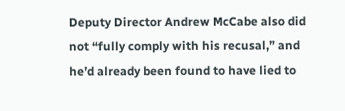Deputy Director Andrew McCabe also did not “fully comply with his recusal,” and he’d already been found to have lied to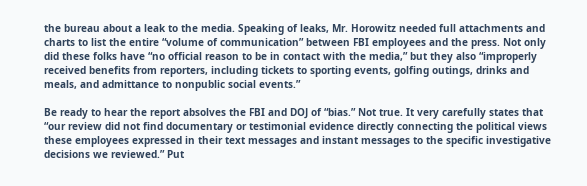the bureau about a leak to the media. Speaking of leaks, Mr. Horowitz needed full attachments and charts to list the entire “volume of communication” between FBI employees and the press. Not only did these folks have “no official reason to be in contact with the media,” but they also “improperly received benefits from reporters, including tickets to sporting events, golfing outings, drinks and meals, and admittance to nonpublic social events.”

Be ready to hear the report absolves the FBI and DOJ of “bias.” Not true. It very carefully states that “our review did not find documentary or testimonial evidence directly connecting the political views these employees expressed in their text messages and instant messages to the specific investigative decisions we reviewed.” Put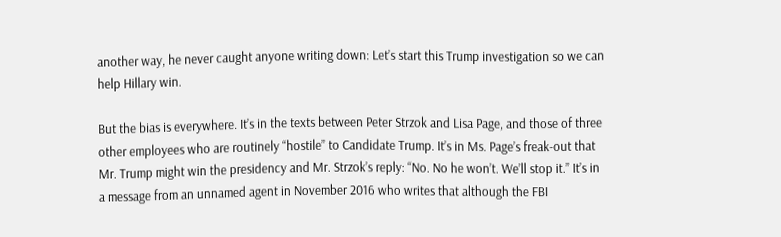another way, he never caught anyone writing down: Let’s start this Trump investigation so we can help Hillary win.

But the bias is everywhere. It’s in the texts between Peter Strzok and Lisa Page, and those of three other employees who are routinely “hostile” to Candidate Trump. It’s in Ms. Page’s freak-out that Mr. Trump might win the presidency and Mr. Strzok’s reply: “No. No he won’t. We’ll stop it.” It’s in a message from an unnamed agent in November 2016 who writes that although the FBI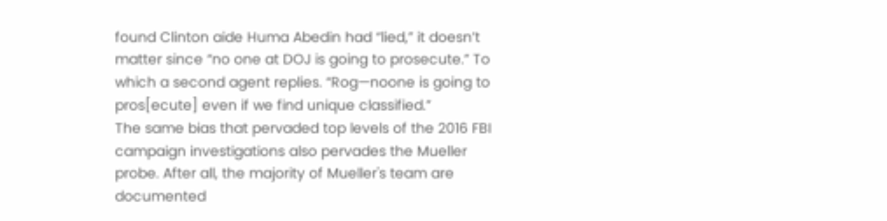found Clinton aide Huma Abedin had “lied,” it doesn’t matter since “no one at DOJ is going to prosecute.” To which a second agent replies. “Rog—noone is going to pros[ecute] even if we find unique classified.”
The same bias that pervaded top levels of the 2016 FBI campaign investigations also pervades the Mueller probe. After all, the majority of Mueller's team are documented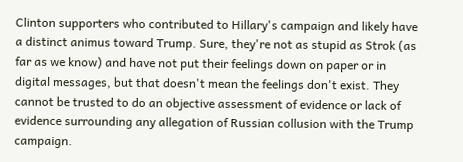Clinton supporters who contributed to Hillary's campaign and likely have a distinct animus toward Trump. Sure, they're not as stupid as Strok (as far as we know) and have not put their feelings down on paper or in digital messages, but that doesn't mean the feelings don't exist. They cannot be trusted to do an objective assessment of evidence or lack of evidence surrounding any allegation of Russian collusion with the Trump campaign.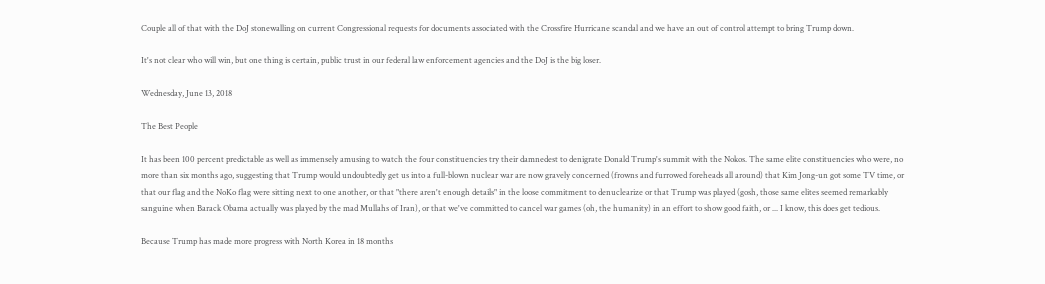Couple all of that with the DoJ stonewalling on current Congressional requests for documents associated with the Crossfire Hurricane scandal and we have an out of control attempt to bring Trump down.

It's not clear who will win, but one thing is certain, public trust in our federal law enforcement agencies and the DoJ is the big loser.

Wednesday, June 13, 2018

The Best People

It has been 100 percent predictable as well as immensely amusing to watch the four constituencies try their damnedest to denigrate Donald Trump's summit with the Nokos. The same elite constituencies who were, no more than six months ago, suggesting that Trump would undoubtedly get us into a full-blown nuclear war are now gravely concerned (frowns and furrowed foreheads all around) that Kim Jong-un got some TV time, or that our flag and the NoKo flag were sitting next to one another, or that "there aren't enough details" in the loose commitment to denuclearize or that Trump was played (gosh, those same elites seemed remarkably sanguine when Barack Obama actually was played by the mad Mullahs of Iran), or that we've committed to cancel war games (oh, the humanity) in an effort to show good faith, or ... I know, this does get tedious.

Because Trump has made more progress with North Korea in 18 months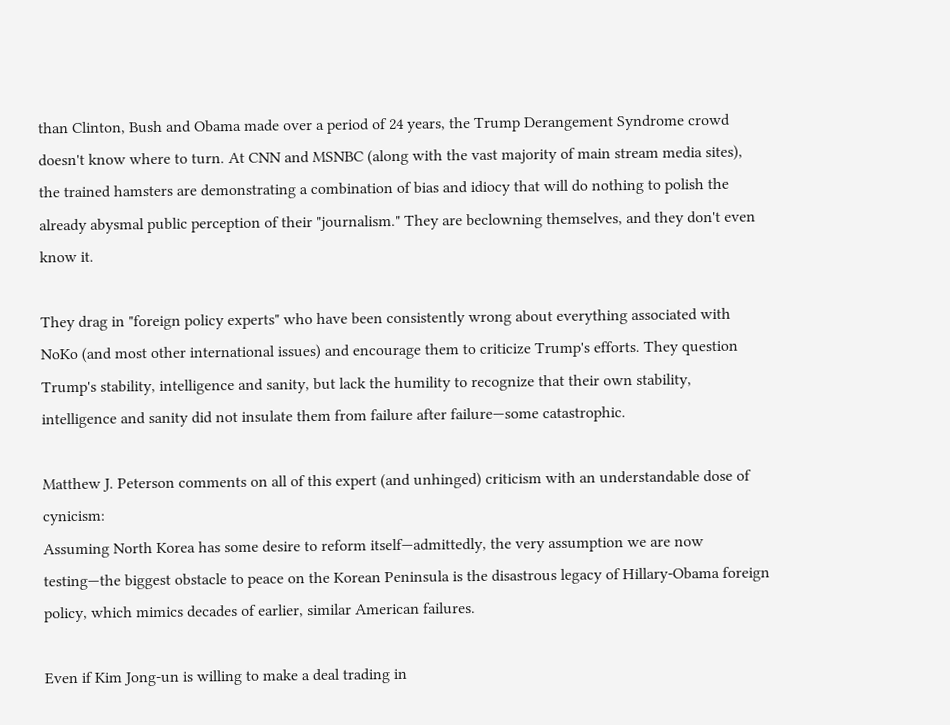than Clinton, Bush and Obama made over a period of 24 years, the Trump Derangement Syndrome crowd doesn't know where to turn. At CNN and MSNBC (along with the vast majority of main stream media sites), the trained hamsters are demonstrating a combination of bias and idiocy that will do nothing to polish the already abysmal public perception of their "journalism." They are beclowning themselves, and they don't even know it.

They drag in "foreign policy experts" who have been consistently wrong about everything associated with NoKo (and most other international issues) and encourage them to criticize Trump's efforts. They question Trump's stability, intelligence and sanity, but lack the humility to recognize that their own stability, intelligence and sanity did not insulate them from failure after failure—some catastrophic.

Matthew J. Peterson comments on all of this expert (and unhinged) criticism with an understandable dose of cynicism:
Assuming North Korea has some desire to reform itself—admittedly, the very assumption we are now testing—the biggest obstacle to peace on the Korean Peninsula is the disastrous legacy of Hillary-Obama foreign policy, which mimics decades of earlier, similar American failures.

Even if Kim Jong-un is willing to make a deal trading in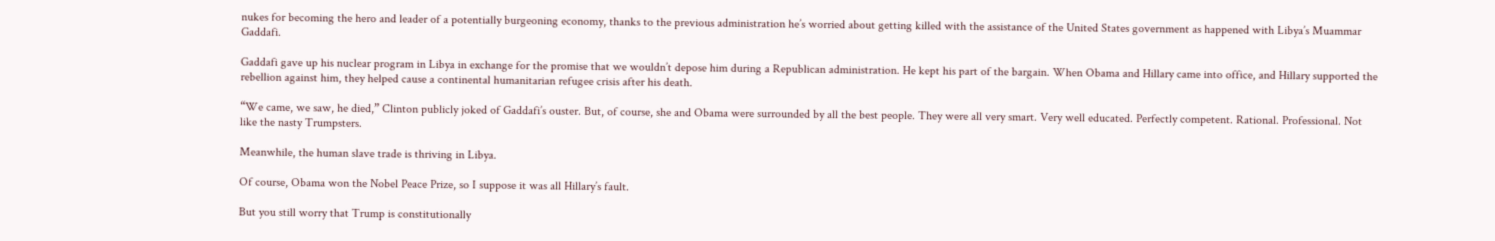nukes for becoming the hero and leader of a potentially burgeoning economy, thanks to the previous administration he’s worried about getting killed with the assistance of the United States government as happened with Libya’s Muammar Gaddafi.

Gaddafi gave up his nuclear program in Libya in exchange for the promise that we wouldn’t depose him during a Republican administration. He kept his part of the bargain. When Obama and Hillary came into office, and Hillary supported the rebellion against him, they helped cause a continental humanitarian refugee crisis after his death.

“We came, we saw, he died,” Clinton publicly joked of Gaddafi’s ouster. But, of course, she and Obama were surrounded by all the best people. They were all very smart. Very well educated. Perfectly competent. Rational. Professional. Not like the nasty Trumpsters.

Meanwhile, the human slave trade is thriving in Libya.

Of course, Obama won the Nobel Peace Prize, so I suppose it was all Hillary’s fault.

But you still worry that Trump is constitutionally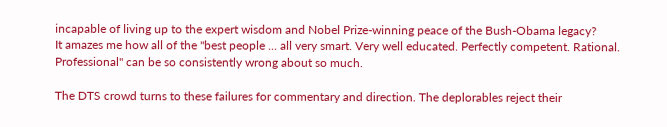incapable of living up to the expert wisdom and Nobel Prize-winning peace of the Bush-Obama legacy?
It amazes me how all of the "best people ... all very smart. Very well educated. Perfectly competent. Rational. Professional" can be so consistently wrong about so much.

The DTS crowd turns to these failures for commentary and direction. The deplorables reject their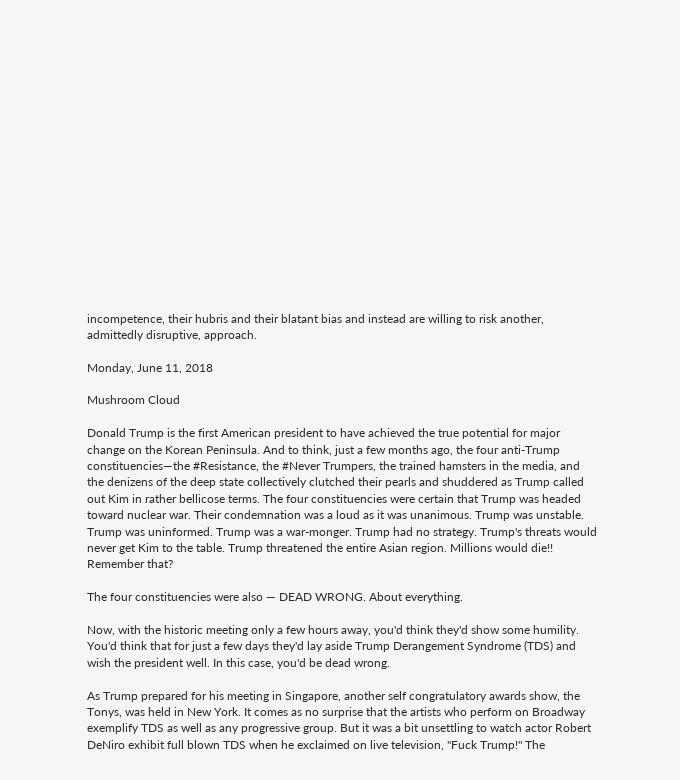incompetence, their hubris and their blatant bias and instead are willing to risk another, admittedly disruptive, approach.

Monday, June 11, 2018

Mushroom Cloud

Donald Trump is the first American president to have achieved the true potential for major change on the Korean Peninsula. And to think, just a few months ago, the four anti-Trump constituencies—the #Resistance, the #Never Trumpers, the trained hamsters in the media, and the denizens of the deep state collectively clutched their pearls and shuddered as Trump called out Kim in rather bellicose terms. The four constituencies were certain that Trump was headed toward nuclear war. Their condemnation was a loud as it was unanimous. Trump was unstable. Trump was uninformed. Trump was a war-monger. Trump had no strategy. Trump's threats would never get Kim to the table. Trump threatened the entire Asian region. Millions would die!! Remember that?

The four constituencies were also — DEAD WRONG. About everything.

Now, with the historic meeting only a few hours away, you'd think they'd show some humility. You'd think that for just a few days they'd lay aside Trump Derangement Syndrome (TDS) and wish the president well. In this case, you'd be dead wrong.

As Trump prepared for his meeting in Singapore, another self congratulatory awards show, the Tonys, was held in New York. It comes as no surprise that the artists who perform on Broadway exemplify TDS as well as any progressive group. But it was a bit unsettling to watch actor Robert DeNiro exhibit full blown TDS when he exclaimed on live television, "Fuck Trump!" The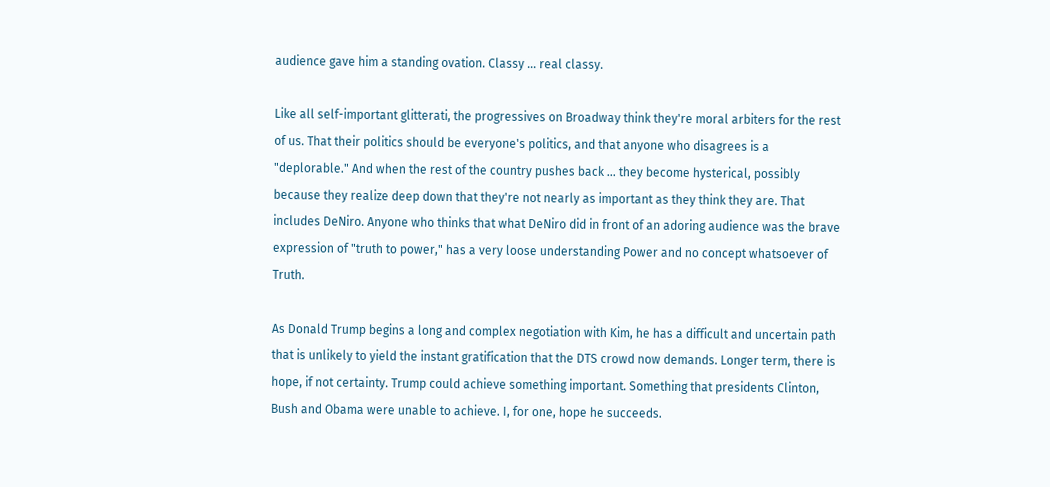audience gave him a standing ovation. Classy ... real classy.

Like all self-important glitterati, the progressives on Broadway think they're moral arbiters for the rest of us. That their politics should be everyone's politics, and that anyone who disagrees is a "deplorable." And when the rest of the country pushes back ... they become hysterical, possibly because they realize deep down that they're not nearly as important as they think they are. That includes DeNiro. Anyone who thinks that what DeNiro did in front of an adoring audience was the brave expression of "truth to power," has a very loose understanding Power and no concept whatsoever of Truth.

As Donald Trump begins a long and complex negotiation with Kim, he has a difficult and uncertain path that is unlikely to yield the instant gratification that the DTS crowd now demands. Longer term, there is hope, if not certainty. Trump could achieve something important. Something that presidents Clinton, Bush and Obama were unable to achieve. I, for one, hope he succeeds.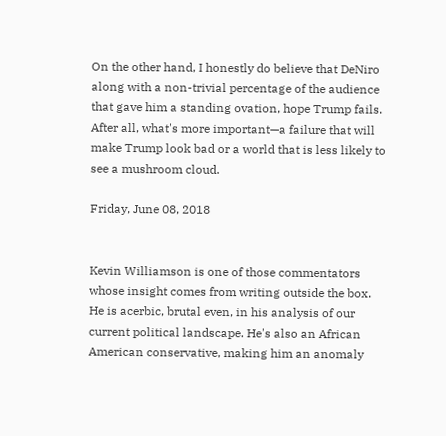On the other hand, I honestly do believe that DeNiro along with a non-trivial percentage of the audience that gave him a standing ovation, hope Trump fails. After all, what's more important—a failure that will make Trump look bad or a world that is less likely to see a mushroom cloud.

Friday, June 08, 2018


Kevin Williamson is one of those commentators whose insight comes from writing outside the box. He is acerbic, brutal even, in his analysis of our current political landscape. He's also an African American conservative, making him an anomaly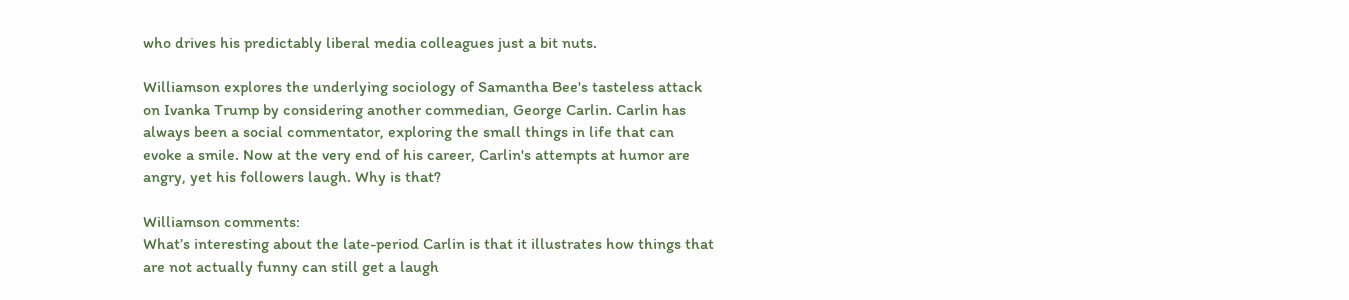who drives his predictably liberal media colleagues just a bit nuts.

Williamson explores the underlying sociology of Samantha Bee's tasteless attack on Ivanka Trump by considering another commedian, George Carlin. Carlin has always been a social commentator, exploring the small things in life that can evoke a smile. Now at the very end of his career, Carlin's attempts at humor are angry, yet his followers laugh. Why is that?

Williamson comments:
What’s interesting about the late-period Carlin is that it illustrates how things that are not actually funny can still get a laugh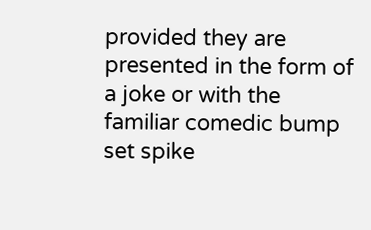provided they are presented in the form of a joke or with the familiar comedic bump set spike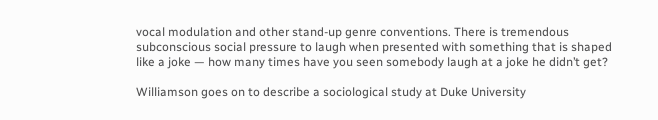vocal modulation and other stand-up genre conventions. There is tremendous subconscious social pressure to laugh when presented with something that is shaped like a joke — how many times have you seen somebody laugh at a joke he didn’t get?

Williamson goes on to describe a sociological study at Duke University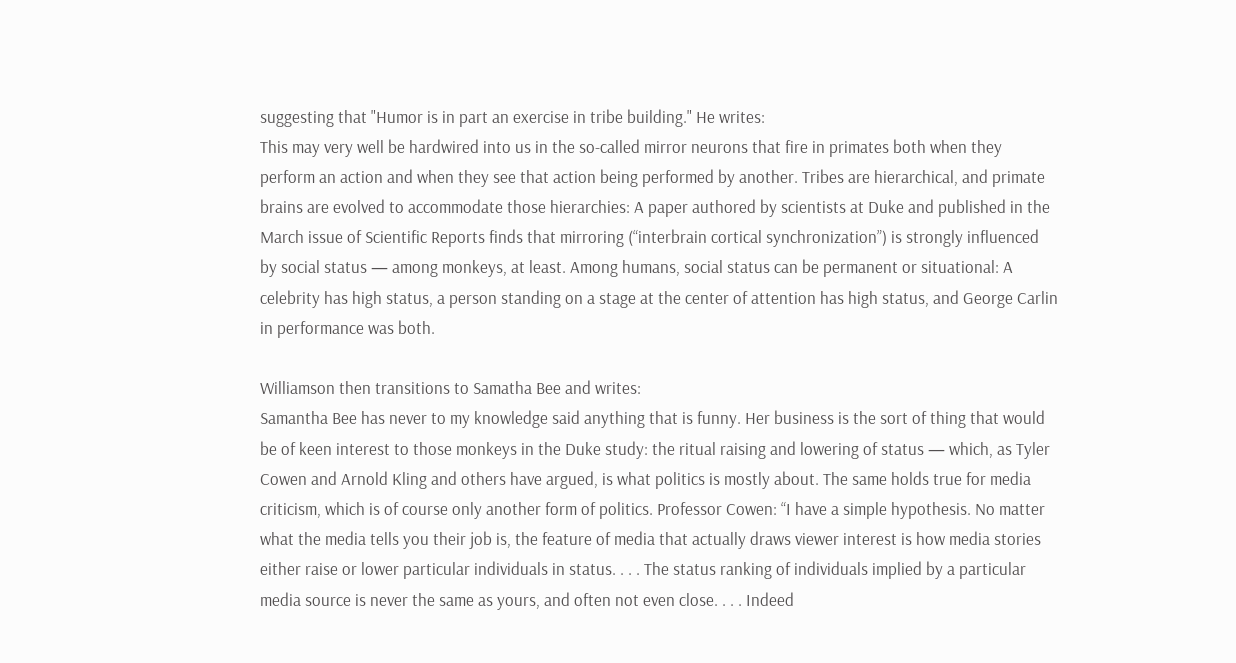suggesting that "Humor is in part an exercise in tribe building." He writes:
This may very well be hardwired into us in the so-called mirror neurons that fire in primates both when they perform an action and when they see that action being performed by another. Tribes are hierarchical, and primate brains are evolved to accommodate those hierarchies: A paper authored by scientists at Duke and published in the March issue of Scientific Reports finds that mirroring (“interbrain cortical synchronization”) is strongly influenced by social status — among monkeys, at least. Among humans, social status can be permanent or situational: A celebrity has high status, a person standing on a stage at the center of attention has high status, and George Carlin in performance was both.

Williamson then transitions to Samatha Bee and writes:
Samantha Bee has never to my knowledge said anything that is funny. Her business is the sort of thing that would be of keen interest to those monkeys in the Duke study: the ritual raising and lowering of status — which, as Tyler Cowen and Arnold Kling and others have argued, is what politics is mostly about. The same holds true for media criticism, which is of course only another form of politics. Professor Cowen: “I have a simple hypothesis. No matter what the media tells you their job is, the feature of media that actually draws viewer interest is how media stories either raise or lower particular individuals in status. . . . The status ranking of individuals implied by a particular media source is never the same as yours, and often not even close. . . . Indeed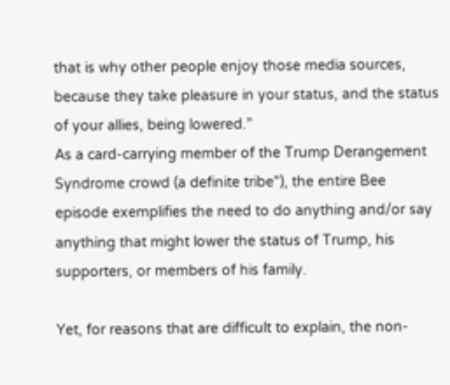that is why other people enjoy those media sources, because they take pleasure in your status, and the status of your allies, being lowered.”
As a card-carrying member of the Trump Derangement Syndrome crowd (a definite tribe"), the entire Bee episode exemplifies the need to do anything and/or say anything that might lower the status of Trump, his supporters, or members of his family.

Yet, for reasons that are difficult to explain, the non-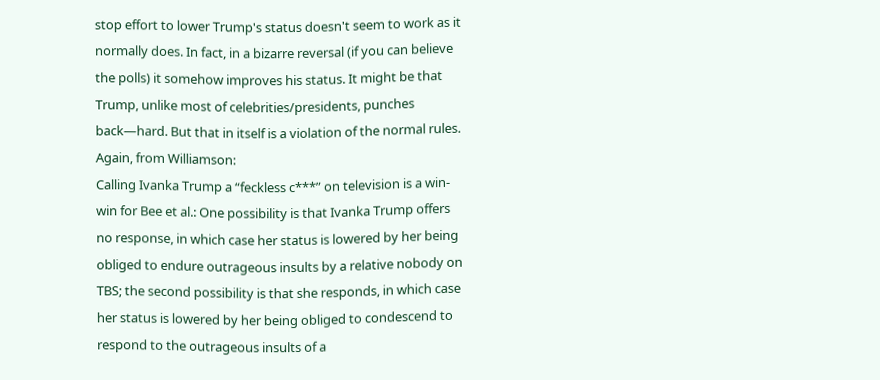stop effort to lower Trump's status doesn't seem to work as it normally does. In fact, in a bizarre reversal (if you can believe the polls) it somehow improves his status. It might be that Trump, unlike most of celebrities/presidents, punches back—hard. But that in itself is a violation of the normal rules. Again, from Williamson:
Calling Ivanka Trump a “feckless c***” on television is a win-win for Bee et al.: One possibility is that Ivanka Trump offers no response, in which case her status is lowered by her being obliged to endure outrageous insults by a relative nobody on TBS; the second possibility is that she responds, in which case her status is lowered by her being obliged to condescend to respond to the outrageous insults of a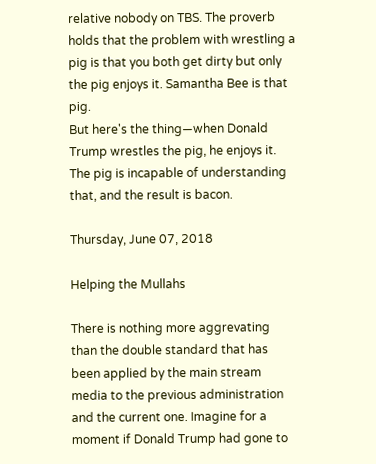relative nobody on TBS. The proverb holds that the problem with wrestling a pig is that you both get dirty but only the pig enjoys it. Samantha Bee is that pig.
But here's the thing—when Donald Trump wrestles the pig, he enjoys it. The pig is incapable of understanding that, and the result is bacon.

Thursday, June 07, 2018

Helping the Mullahs

There is nothing more aggrevating than the double standard that has been applied by the main stream media to the previous administration and the current one. Imagine for a moment if Donald Trump had gone to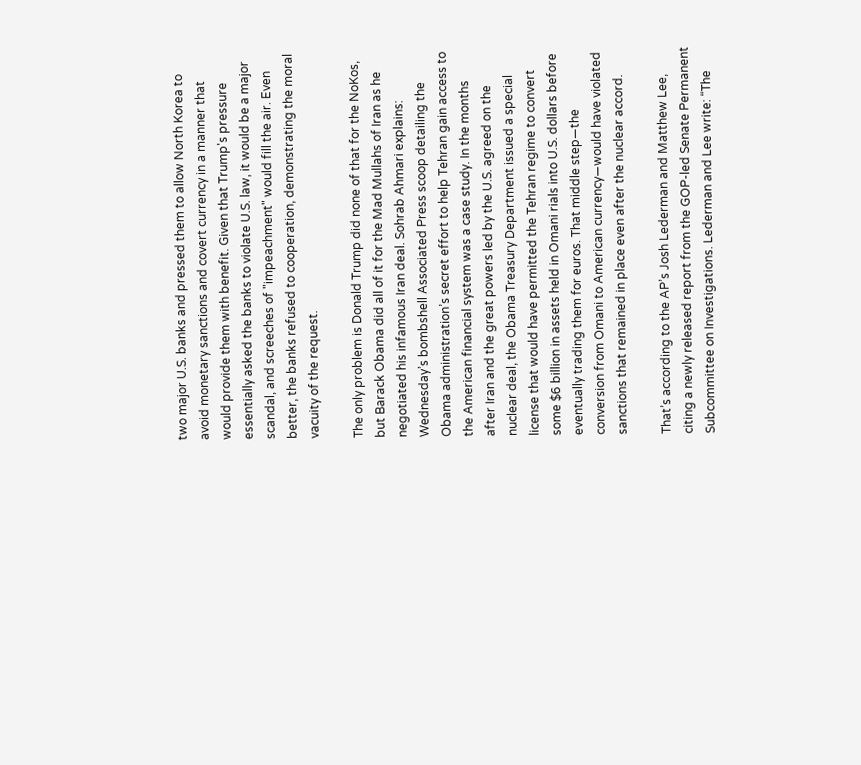two major U.S. banks and pressed them to allow North Korea to avoid monetary sanctions and covert currency in a manner that would provide them with benefit. Given that Trump's pressure essentially asked the banks to violate U.S. law, it would be a major scandal, and screeches of "impeachment" would fill the air. Even better, the banks refused to cooperation, demonstrating the moral vacuity of the request.

The only problem is Donald Trump did none of that for the NoKos, but Barack Obama did all of it for the Mad Mullahs of Iran as he negotiated his infamous Iran deal. Sohrab Ahmari explains:
Wednesday’s bombshell Associated Press scoop detailing the Obama administration’s secret effort to help Tehran gain access to the American financial system was a case study. In the months after Iran and the great powers led by the U.S. agreed on the nuclear deal, the Obama Treasury Department issued a special license that would have permitted the Tehran regime to convert some $6 billion in assets held in Omani rials into U.S. dollars before eventually trading them for euros. That middle step—the conversion from Omani to American currency—would have violated sanctions that remained in place even after the nuclear accord.

That’s according to the AP’s Josh Lederman and Matthew Lee, citing a newly released report from the GOP-led Senate Permanent Subcommittee on Investigations. Lederman and Lee write: “The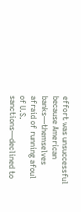effort was unsuccessful because American banks—themselves afraid of running afoul of U.S. sanctions—declined to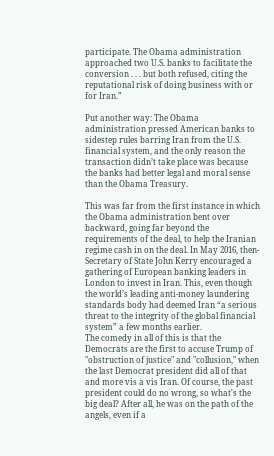participate. The Obama administration approached two U.S. banks to facilitate the conversion . . . but both refused, citing the reputational risk of doing business with or for Iran.”

Put another way: The Obama administration pressed American banks to sidestep rules barring Iran from the U.S. financial system, and the only reason the transaction didn’t take place was because the banks had better legal and moral sense than the Obama Treasury.

This was far from the first instance in which the Obama administration bent over backward, going far beyond the requirements of the deal, to help the Iranian regime cash in on the deal. In May 2016, then-Secretary of State John Kerry encouraged a gathering of European banking leaders in London to invest in Iran. This, even though the world’s leading anti-money laundering standards body had deemed Iran “a serious threat to the integrity of the global financial system” a few months earlier.
The comedy in all of this is that the Democrats are the first to accuse Trump of "obstruction of justice" and "collusion," when the last Democrat president did all of that and more vis a vis Iran. Of course, the past president could do no wrong, so what's the big deal? After all, he was on the path of the angels, even if a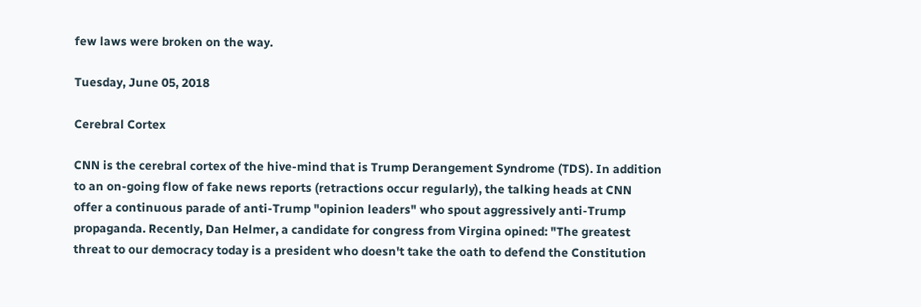few laws were broken on the way.

Tuesday, June 05, 2018

Cerebral Cortex

CNN is the cerebral cortex of the hive-mind that is Trump Derangement Syndrome (TDS). In addition to an on-going flow of fake news reports (retractions occur regularly), the talking heads at CNN offer a continuous parade of anti-Trump "opinion leaders" who spout aggressively anti-Trump propaganda. Recently, Dan Helmer, a candidate for congress from Virgina opined: "The greatest threat to our democracy today is a president who doesn't take the oath to defend the Constitution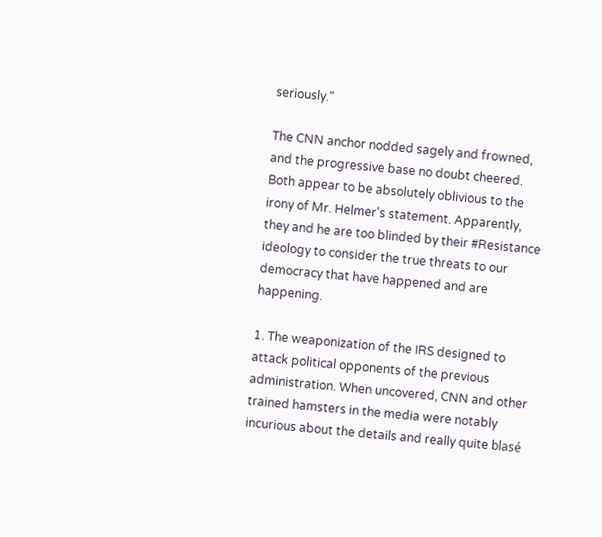seriously."

The CNN anchor nodded sagely and frowned, and the progressive base no doubt cheered. Both appear to be absolutely oblivious to the irony of Mr. Helmer's statement. Apparently, they and he are too blinded by their #Resistance ideology to consider the true threats to our democracy that have happened and are happening.

1. The weaponization of the IRS designed to attack political opponents of the previous administration. When uncovered, CNN and other trained hamsters in the media were notably incurious about the details and really quite blasé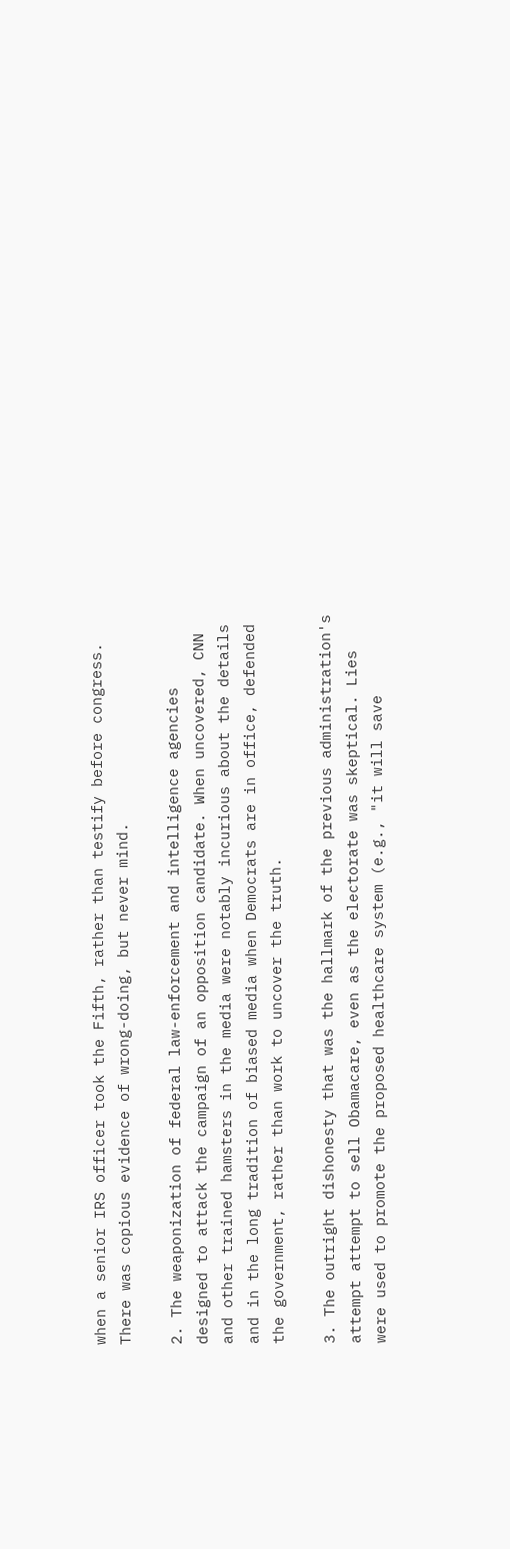when a senior IRS officer took the Fifth, rather than testify before congress. There was copious evidence of wrong-doing, but never mind.

2. The weaponization of federal law-enforcement and intelligence agencies designed to attack the campaign of an opposition candidate. When uncovered, CNN and other trained hamsters in the media were notably incurious about the details and in the long tradition of biased media when Democrats are in office, defended the government, rather than work to uncover the truth.

3. The outright dishonesty that was the hallmark of the previous administration's attempt attempt to sell Obamacare, even as the electorate was skeptical. Lies were used to promote the proposed healthcare system (e.g., "it will save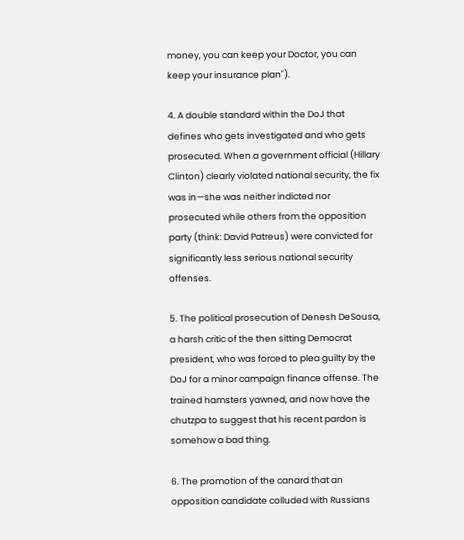money, you can keep your Doctor, you can keep your insurance plan").

4. A double standard within the DoJ that defines who gets investigated and who gets prosecuted. When a government official (Hillary Clinton) clearly violated national security, the fix was in—she was neither indicted nor prosecuted while others from the opposition party (think: David Patreus) were convicted for significantly less serious national security offenses.

5. The political prosecution of Denesh DeSousa, a harsh critic of the then sitting Democrat president, who was forced to plea guilty by the DoJ for a minor campaign finance offense. The trained hamsters yawned, and now have the chutzpa to suggest that his recent pardon is somehow a bad thing.

6. The promotion of the canard that an opposition candidate colluded with Russians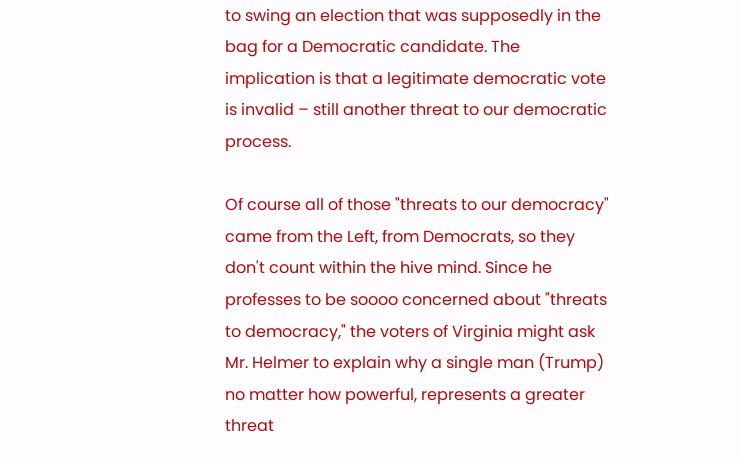to swing an election that was supposedly in the bag for a Democratic candidate. The implication is that a legitimate democratic vote is invalid – still another threat to our democratic process.

Of course all of those "threats to our democracy" came from the Left, from Democrats, so they don't count within the hive mind. Since he professes to be soooo concerned about "threats to democracy," the voters of Virginia might ask Mr. Helmer to explain why a single man (Trump) no matter how powerful, represents a greater threat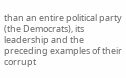than an entire political party (the Democrats), its leadership and the preceding examples of their corrupt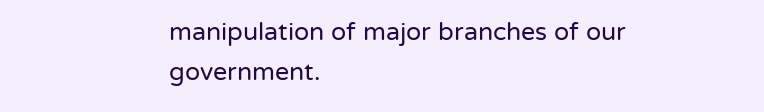manipulation of major branches of our government.